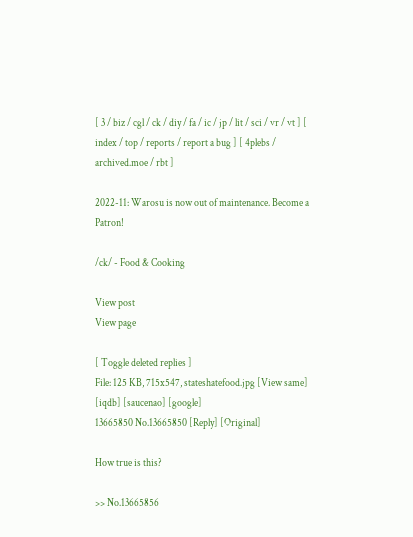[ 3 / biz / cgl / ck / diy / fa / ic / jp / lit / sci / vr / vt ] [ index / top / reports / report a bug ] [ 4plebs / archived.moe / rbt ]

2022-11: Warosu is now out of maintenance. Become a Patron!

/ck/ - Food & Cooking

View post
View page

[ Toggle deleted replies ]
File: 125 KB, 715x547, stateshatefood.jpg [View same] [iqdb] [saucenao] [google]
13665850 No.13665850 [Reply] [Original]

How true is this?

>> No.13665856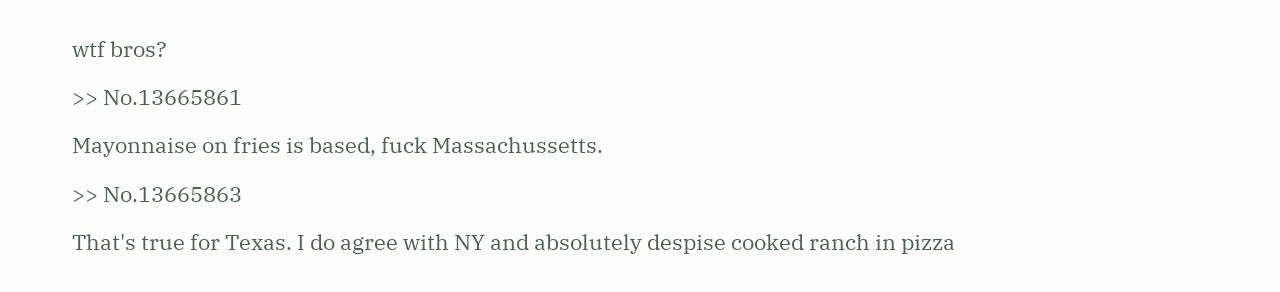wtf bros?

>> No.13665861

Mayonnaise on fries is based, fuck Massachussetts.

>> No.13665863

That's true for Texas. I do agree with NY and absolutely despise cooked ranch in pizza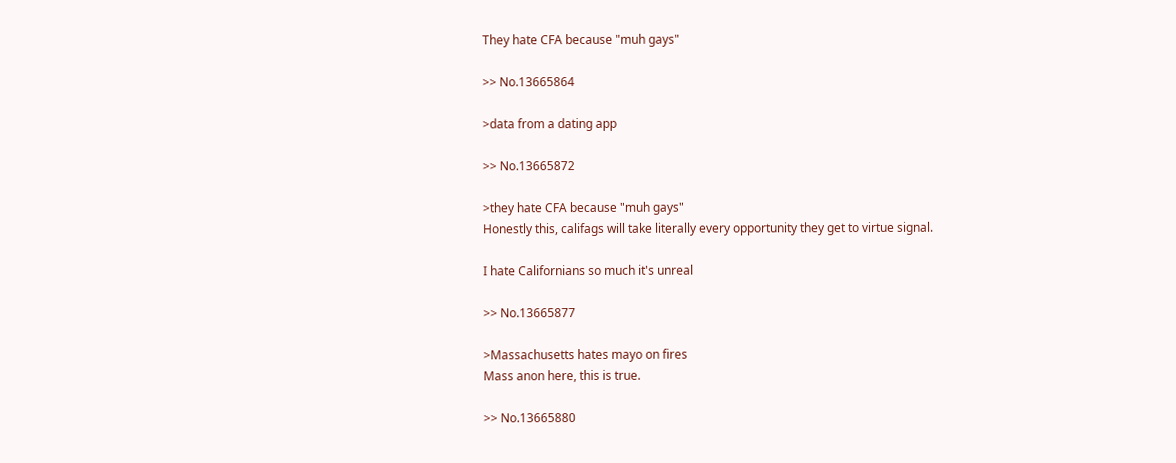They hate CFA because "muh gays"

>> No.13665864

>data from a dating app

>> No.13665872

>they hate CFA because "muh gays"
Honestly this, califags will take literally every opportunity they get to virtue signal.

I hate Californians so much it's unreal

>> No.13665877

>Massachusetts hates mayo on fires
Mass anon here, this is true.

>> No.13665880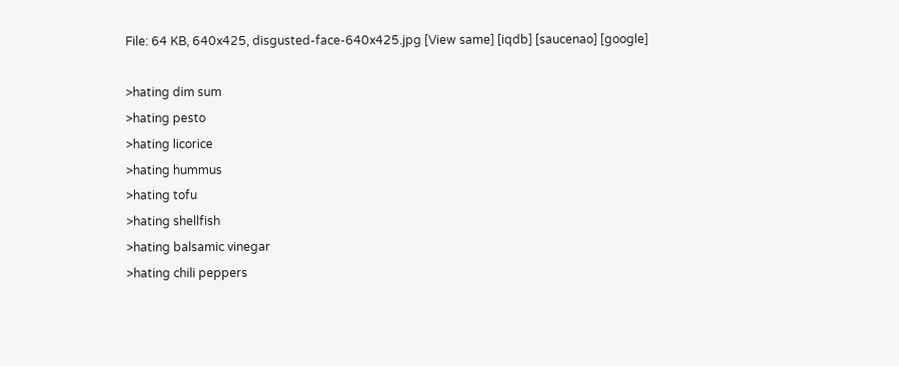File: 64 KB, 640x425, disgusted-face-640x425.jpg [View same] [iqdb] [saucenao] [google]

>hating dim sum
>hating pesto
>hating licorice
>hating hummus
>hating tofu
>hating shellfish
>hating balsamic vinegar
>hating chili peppers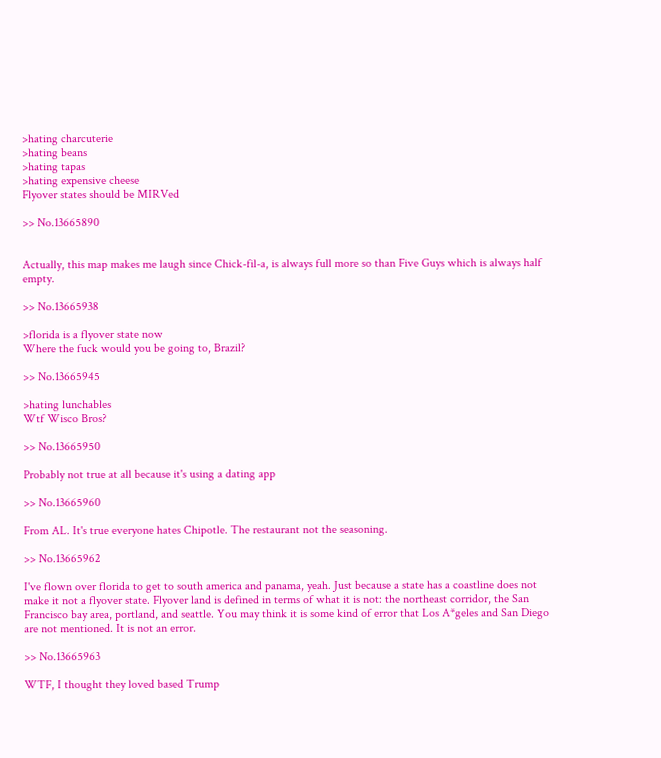>hating charcuterie
>hating beans
>hating tapas
>hating expensive cheese
Flyover states should be MIRVed

>> No.13665890


Actually, this map makes me laugh since Chick-fil-a, is always full more so than Five Guys which is always half empty.

>> No.13665938

>florida is a flyover state now
Where the fuck would you be going to, Brazil?

>> No.13665945

>hating lunchables
Wtf Wisco Bros?

>> No.13665950

Probably not true at all because it's using a dating app

>> No.13665960

From AL. It's true everyone hates Chipotle. The restaurant not the seasoning.

>> No.13665962

I've flown over florida to get to south america and panama, yeah. Just because a state has a coastline does not make it not a flyover state. Flyover land is defined in terms of what it is not: the northeast corridor, the San Francisco bay area, portland, and seattle. You may think it is some kind of error that Los A*geles and San Diego are not mentioned. It is not an error.

>> No.13665963

WTF, I thought they loved based Trump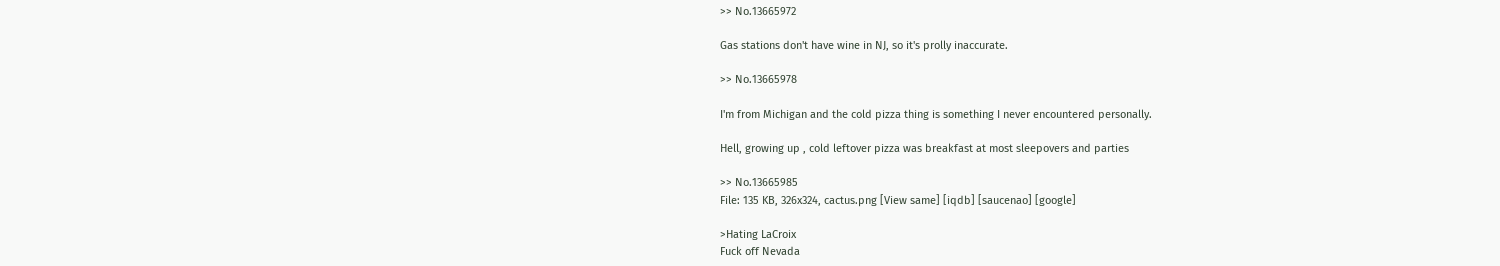>> No.13665972

Gas stations don't have wine in NJ, so it's prolly inaccurate.

>> No.13665978

I'm from Michigan and the cold pizza thing is something I never encountered personally.

Hell, growing up , cold leftover pizza was breakfast at most sleepovers and parties

>> No.13665985
File: 135 KB, 326x324, cactus.png [View same] [iqdb] [saucenao] [google]

>Hating LaCroix
Fuck off Nevada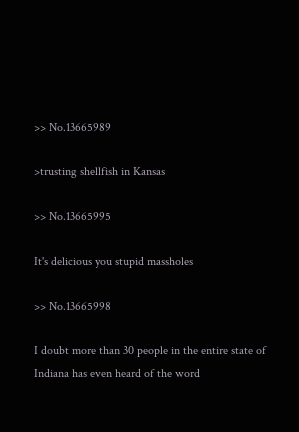>> No.13665989

>trusting shellfish in Kansas

>> No.13665995

It's delicious you stupid massholes

>> No.13665998

I doubt more than 30 people in the entire state of Indiana has even heard of the word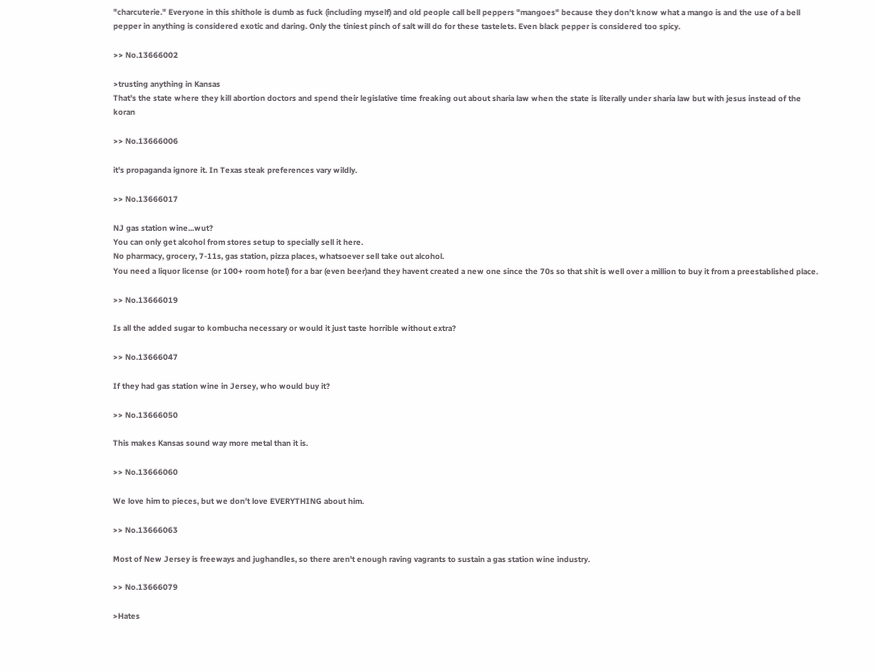"charcuterie." Everyone in this shithole is dumb as fuck (including myself) and old people call bell peppers "mangoes" because they don't know what a mango is and the use of a bell pepper in anything is considered exotic and daring. Only the tiniest pinch of salt will do for these tastelets. Even black pepper is considered too spicy.

>> No.13666002

>trusting anything in Kansas
That's the state where they kill abortion doctors and spend their legislative time freaking out about sharia law when the state is literally under sharia law but with jesus instead of the koran

>> No.13666006

it's propaganda ignore it. In Texas steak preferences vary wildly.

>> No.13666017

NJ gas station wine...wut?
You can only get alcohol from stores setup to specially sell it here.
No pharmacy, grocery, 7-11s, gas station, pizza places, whatsoever sell take out alcohol.
You need a liquor license (or 100+ room hotel) for a bar (even beer)and they havent created a new one since the 70s so that shit is well over a million to buy it from a preestablished place.

>> No.13666019

Is all the added sugar to kombucha necessary or would it just taste horrible without extra?

>> No.13666047

If they had gas station wine in Jersey, who would buy it?

>> No.13666050

This makes Kansas sound way more metal than it is.

>> No.13666060

We love him to pieces, but we don’t love EVERYTHING about him.

>> No.13666063

Most of New Jersey is freeways and jughandles, so there aren't enough raving vagrants to sustain a gas station wine industry.

>> No.13666079

>Hates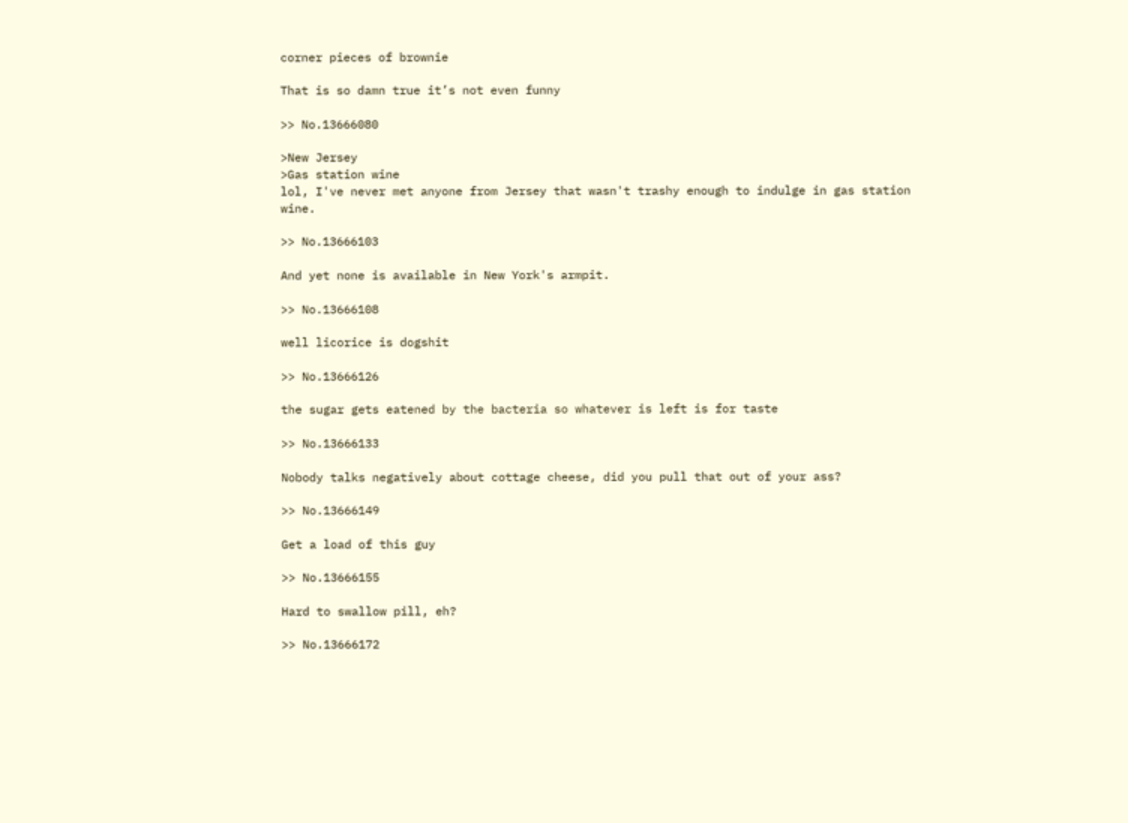corner pieces of brownie

That is so damn true it’s not even funny

>> No.13666080

>New Jersey
>Gas station wine
lol, I've never met anyone from Jersey that wasn't trashy enough to indulge in gas station wine.

>> No.13666103

And yet none is available in New York's armpit.

>> No.13666108

well licorice is dogshit

>> No.13666126

the sugar gets eatened by the bacteria so whatever is left is for taste

>> No.13666133

Nobody talks negatively about cottage cheese, did you pull that out of your ass?

>> No.13666149

Get a load of this guy

>> No.13666155

Hard to swallow pill, eh?

>> No.13666172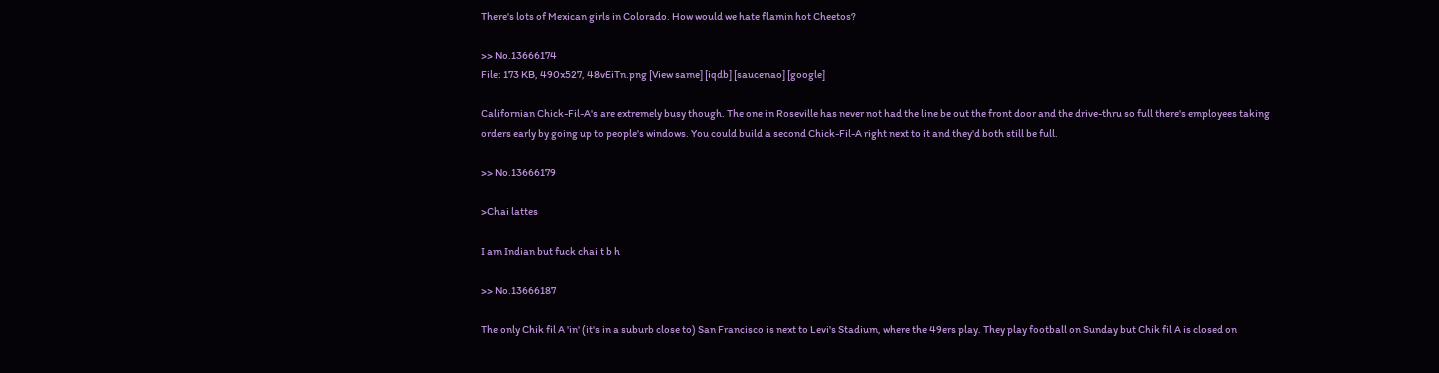There's lots of Mexican girls in Colorado. How would we hate flamin hot Cheetos?

>> No.13666174
File: 173 KB, 490x527, 48vEiTn.png [View same] [iqdb] [saucenao] [google]

Californian Chick-Fil-A's are extremely busy though. The one in Roseville has never not had the line be out the front door and the drive-thru so full there's employees taking orders early by going up to people's windows. You could build a second Chick-Fil-A right next to it and they'd both still be full.

>> No.13666179

>Chai lattes

I am Indian but fuck chai t b h

>> No.13666187

The only Chik fil A 'in' (it's in a suburb close to) San Francisco is next to Levi's Stadium, where the 49ers play. They play football on Sunday but Chik fil A is closed on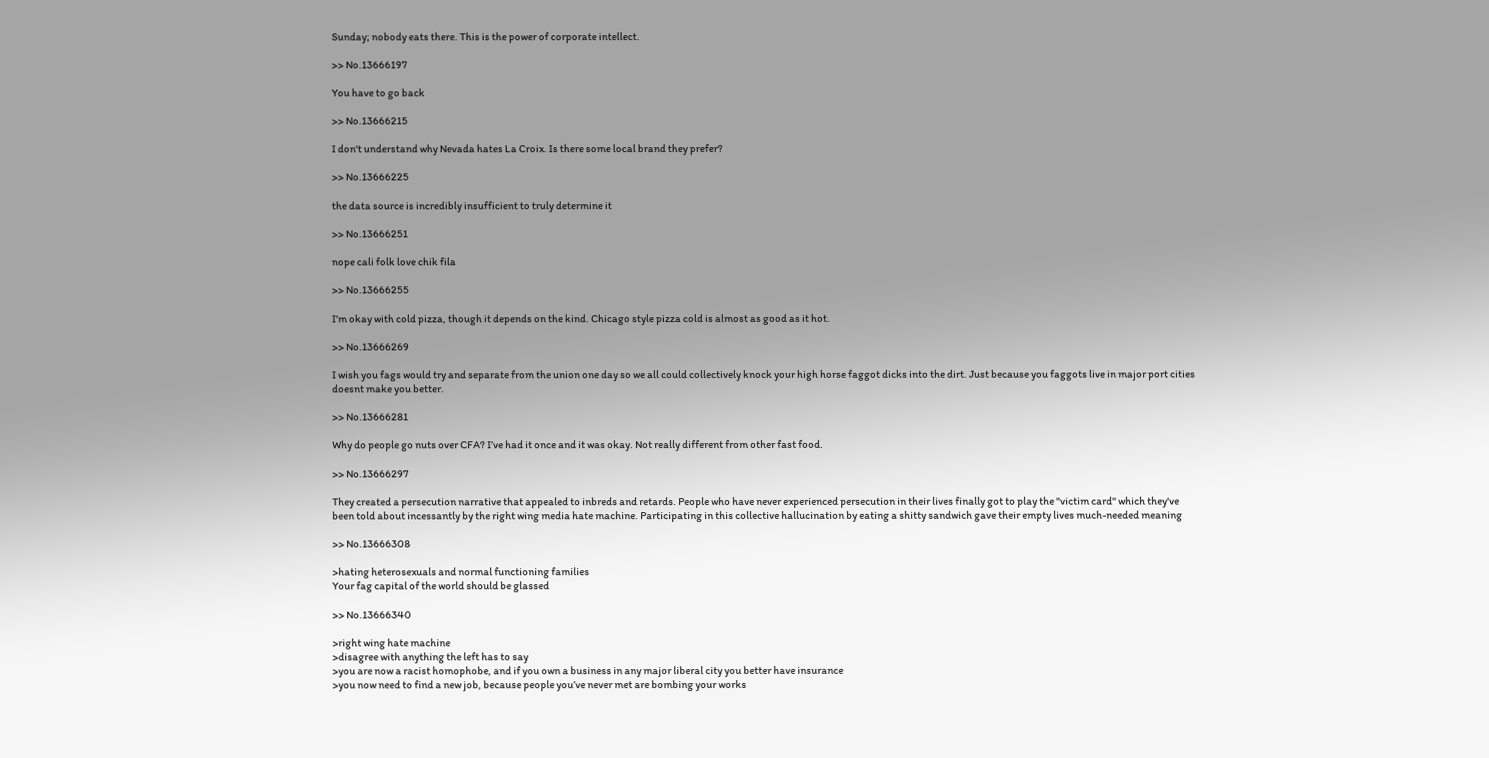Sunday; nobody eats there. This is the power of corporate intellect.

>> No.13666197

You have to go back

>> No.13666215

I don't understand why Nevada hates La Croix. Is there some local brand they prefer?

>> No.13666225

the data source is incredibly insufficient to truly determine it

>> No.13666251

nope cali folk love chik fila

>> No.13666255

I’m okay with cold pizza, though it depends on the kind. Chicago style pizza cold is almost as good as it hot.

>> No.13666269

I wish you fags would try and separate from the union one day so we all could collectively knock your high horse faggot dicks into the dirt. Just because you faggots live in major port cities doesnt make you better.

>> No.13666281

Why do people go nuts over CFA? I’ve had it once and it was okay. Not really different from other fast food.

>> No.13666297

They created a persecution narrative that appealed to inbreds and retards. People who have never experienced persecution in their lives finally got to play the "victim card" which they've been told about incessantly by the right wing media hate machine. Participating in this collective hallucination by eating a shitty sandwich gave their empty lives much-needed meaning

>> No.13666308

>hating heterosexuals and normal functioning families
Your fag capital of the world should be glassed

>> No.13666340

>right wing hate machine
>disagree with anything the left has to say
>you are now a racist homophobe, and if you own a business in any major liberal city you better have insurance
>you now need to find a new job, because people you’ve never met are bombing your works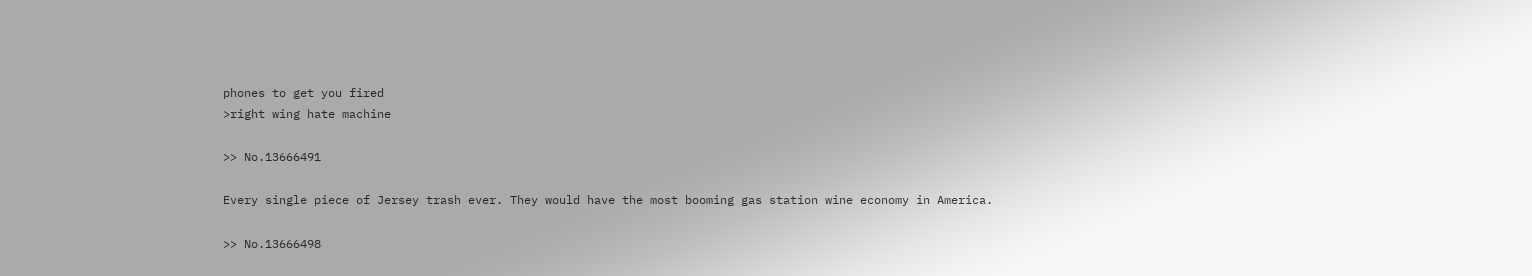phones to get you fired
>right wing hate machine

>> No.13666491

Every single piece of Jersey trash ever. They would have the most booming gas station wine economy in America.

>> No.13666498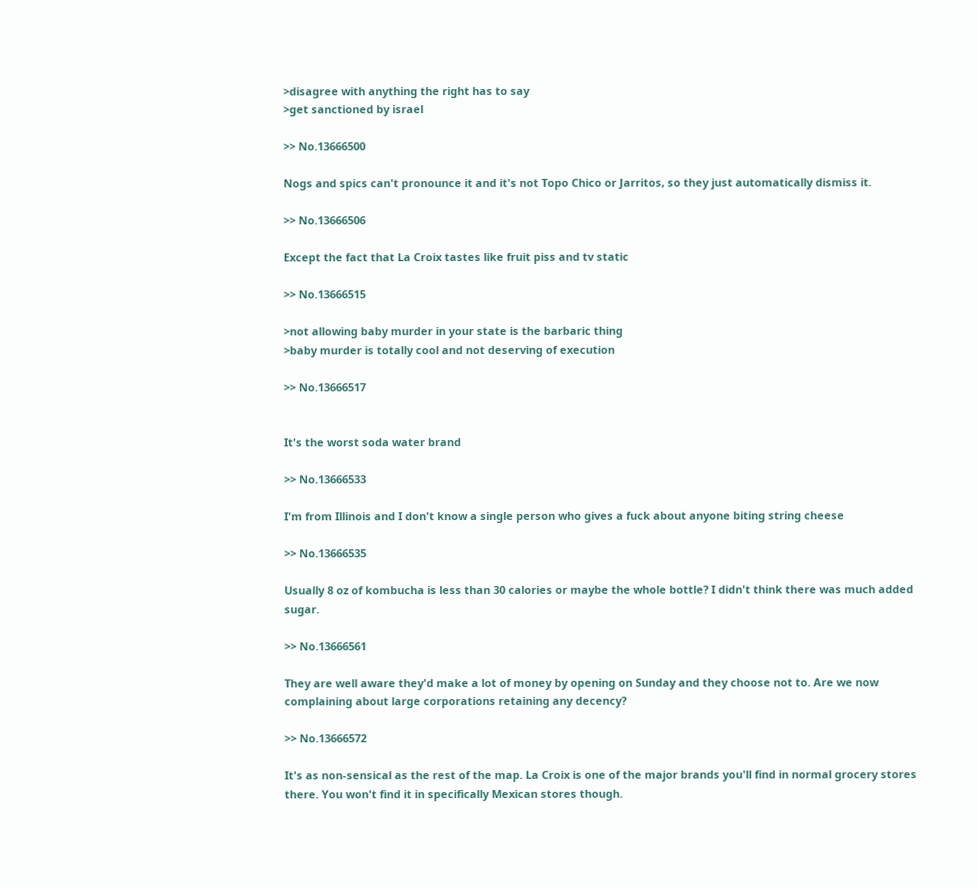>disagree with anything the right has to say
>get sanctioned by israel

>> No.13666500

Nogs and spics can't pronounce it and it's not Topo Chico or Jarritos, so they just automatically dismiss it.

>> No.13666506

Except the fact that La Croix tastes like fruit piss and tv static

>> No.13666515

>not allowing baby murder in your state is the barbaric thing
>baby murder is totally cool and not deserving of execution

>> No.13666517


It's the worst soda water brand

>> No.13666533

I'm from Illinois and I don't know a single person who gives a fuck about anyone biting string cheese

>> No.13666535

Usually 8 oz of kombucha is less than 30 calories or maybe the whole bottle? I didn't think there was much added sugar.

>> No.13666561

They are well aware they'd make a lot of money by opening on Sunday and they choose not to. Are we now complaining about large corporations retaining any decency?

>> No.13666572

It's as non-sensical as the rest of the map. La Croix is one of the major brands you'll find in normal grocery stores there. You won't find it in specifically Mexican stores though.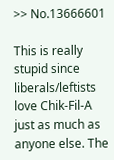>> No.13666601

This is really stupid since liberals/leftists love Chik-Fil-A just as much as anyone else. The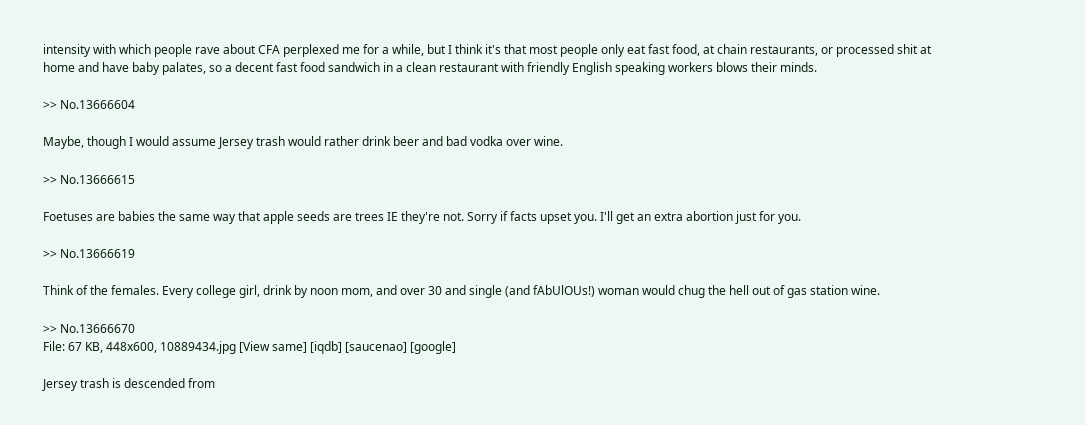intensity with which people rave about CFA perplexed me for a while, but I think it's that most people only eat fast food, at chain restaurants, or processed shit at home and have baby palates, so a decent fast food sandwich in a clean restaurant with friendly English speaking workers blows their minds.

>> No.13666604

Maybe, though I would assume Jersey trash would rather drink beer and bad vodka over wine.

>> No.13666615

Foetuses are babies the same way that apple seeds are trees IE they're not. Sorry if facts upset you. I'll get an extra abortion just for you.

>> No.13666619

Think of the females. Every college girl, drink by noon mom, and over 30 and single (and fAbUlOUs!) woman would chug the hell out of gas station wine.

>> No.13666670
File: 67 KB, 448x600, 10889434.jpg [View same] [iqdb] [saucenao] [google]

Jersey trash is descended from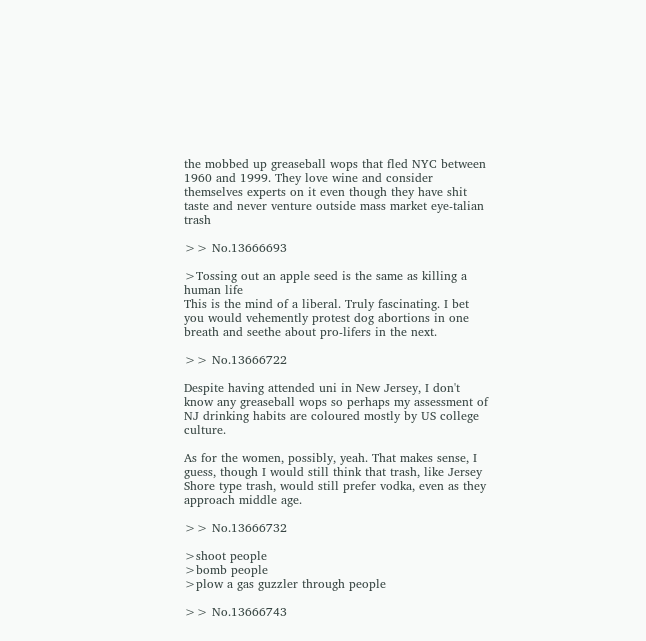the mobbed up greaseball wops that fled NYC between 1960 and 1999. They love wine and consider themselves experts on it even though they have shit taste and never venture outside mass market eye-talian trash

>> No.13666693

>Tossing out an apple seed is the same as killing a human life
This is the mind of a liberal. Truly fascinating. I bet you would vehemently protest dog abortions in one breath and seethe about pro-lifers in the next.

>> No.13666722

Despite having attended uni in New Jersey, I don't know any greaseball wops so perhaps my assessment of NJ drinking habits are coloured mostly by US college culture.

As for the women, possibly, yeah. That makes sense, I guess, though I would still think that trash, like Jersey Shore type trash, would still prefer vodka, even as they approach middle age.

>> No.13666732

>shoot people
>bomb people
>plow a gas guzzler through people

>> No.13666743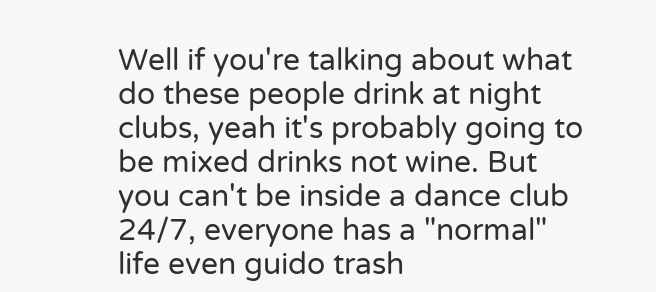Well if you're talking about what do these people drink at night clubs, yeah it's probably going to be mixed drinks not wine. But you can't be inside a dance club 24/7, everyone has a "normal" life even guido trash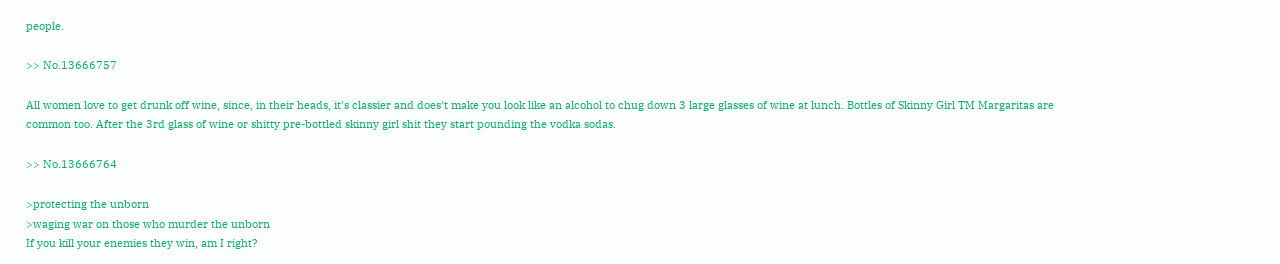people.

>> No.13666757

All women love to get drunk off wine, since, in their heads, it's classier and does't make you look like an alcohol to chug down 3 large glasses of wine at lunch. Bottles of Skinny Girl TM Margaritas are common too. After the 3rd glass of wine or shitty pre-bottled skinny girl shit they start pounding the vodka sodas.

>> No.13666764

>protecting the unborn
>waging war on those who murder the unborn
If you kill your enemies they win, am I right?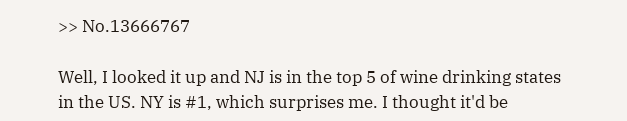>> No.13666767

Well, I looked it up and NJ is in the top 5 of wine drinking states in the US. NY is #1, which surprises me. I thought it'd be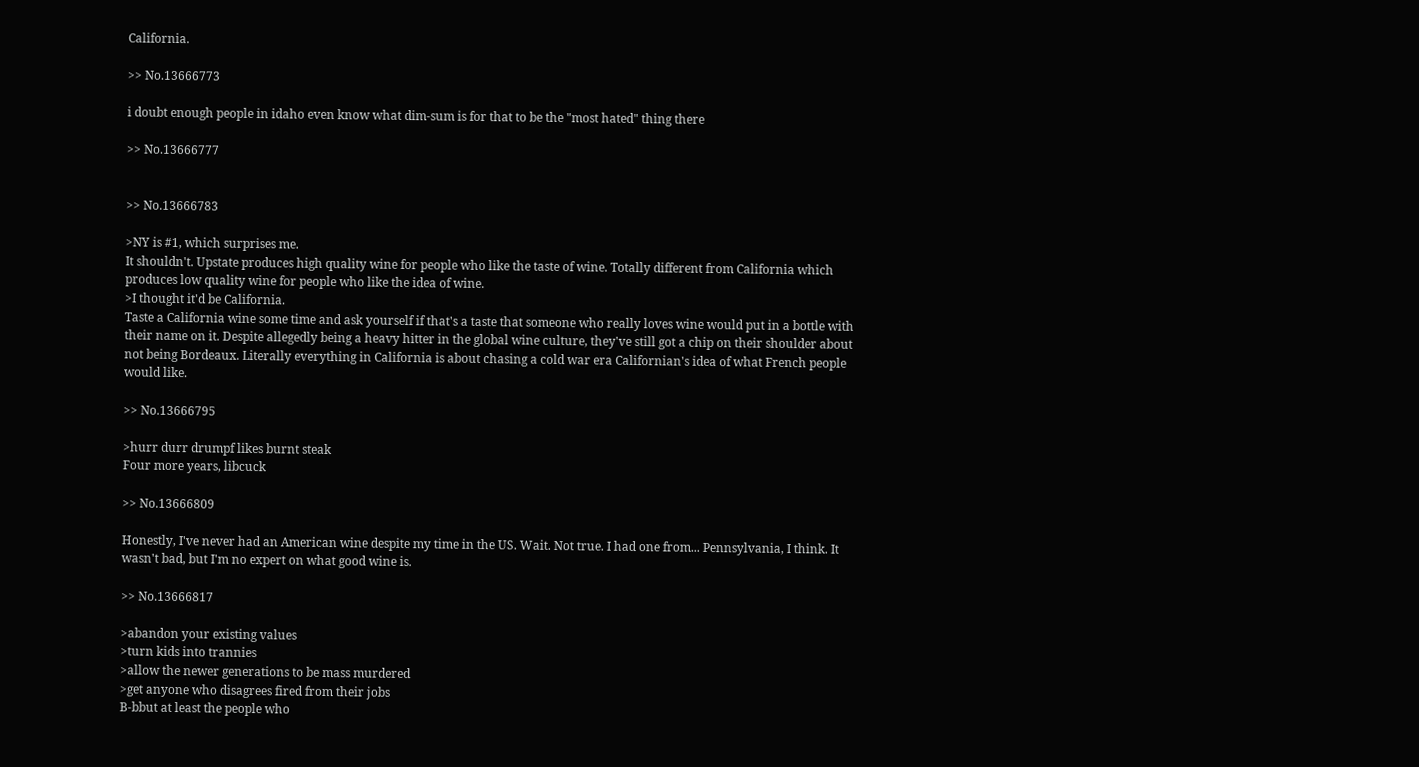California.

>> No.13666773

i doubt enough people in idaho even know what dim-sum is for that to be the "most hated" thing there

>> No.13666777


>> No.13666783

>NY is #1, which surprises me.
It shouldn't. Upstate produces high quality wine for people who like the taste of wine. Totally different from California which produces low quality wine for people who like the idea of wine.
>I thought it'd be California.
Taste a California wine some time and ask yourself if that's a taste that someone who really loves wine would put in a bottle with their name on it. Despite allegedly being a heavy hitter in the global wine culture, they've still got a chip on their shoulder about not being Bordeaux. Literally everything in California is about chasing a cold war era Californian's idea of what French people would like.

>> No.13666795

>hurr durr drumpf likes burnt steak
Four more years, libcuck

>> No.13666809

Honestly, I've never had an American wine despite my time in the US. Wait. Not true. I had one from... Pennsylvania, I think. It wasn't bad, but I'm no expert on what good wine is.

>> No.13666817

>abandon your existing values
>turn kids into trannies
>allow the newer generations to be mass murdered
>get anyone who disagrees fired from their jobs
B-bbut at least the people who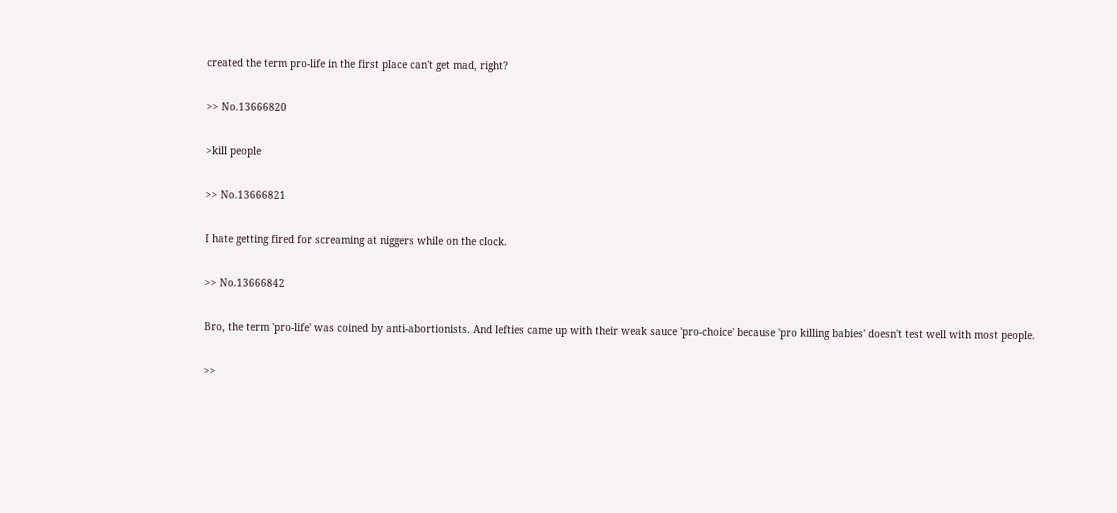created the term pro-life in the first place can't get mad, right?

>> No.13666820

>kill people

>> No.13666821

I hate getting fired for screaming at niggers while on the clock.

>> No.13666842

Bro, the term 'pro-life' was coined by anti-abortionists. And lefties came up with their weak sauce 'pro-choice' because 'pro killing babies' doesn't test well with most people.

>>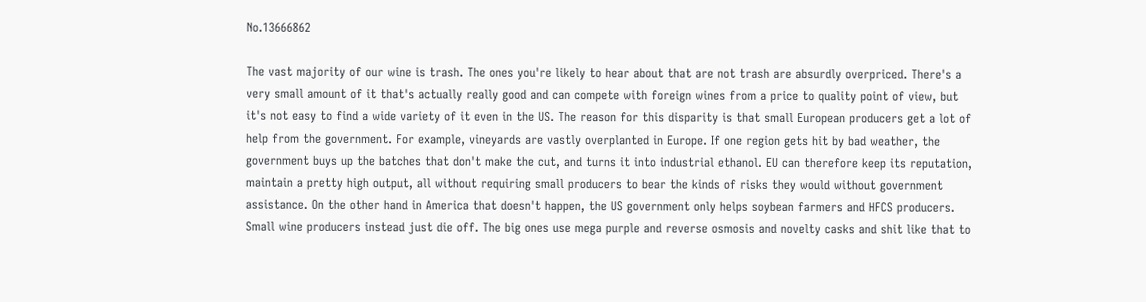No.13666862

The vast majority of our wine is trash. The ones you're likely to hear about that are not trash are absurdly overpriced. There's a very small amount of it that's actually really good and can compete with foreign wines from a price to quality point of view, but it's not easy to find a wide variety of it even in the US. The reason for this disparity is that small European producers get a lot of help from the government. For example, vineyards are vastly overplanted in Europe. If one region gets hit by bad weather, the government buys up the batches that don't make the cut, and turns it into industrial ethanol. EU can therefore keep its reputation, maintain a pretty high output, all without requiring small producers to bear the kinds of risks they would without government assistance. On the other hand in America that doesn't happen, the US government only helps soybean farmers and HFCS producers. Small wine producers instead just die off. The big ones use mega purple and reverse osmosis and novelty casks and shit like that to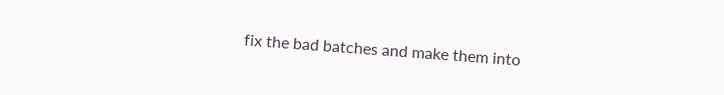fix the bad batches and make them into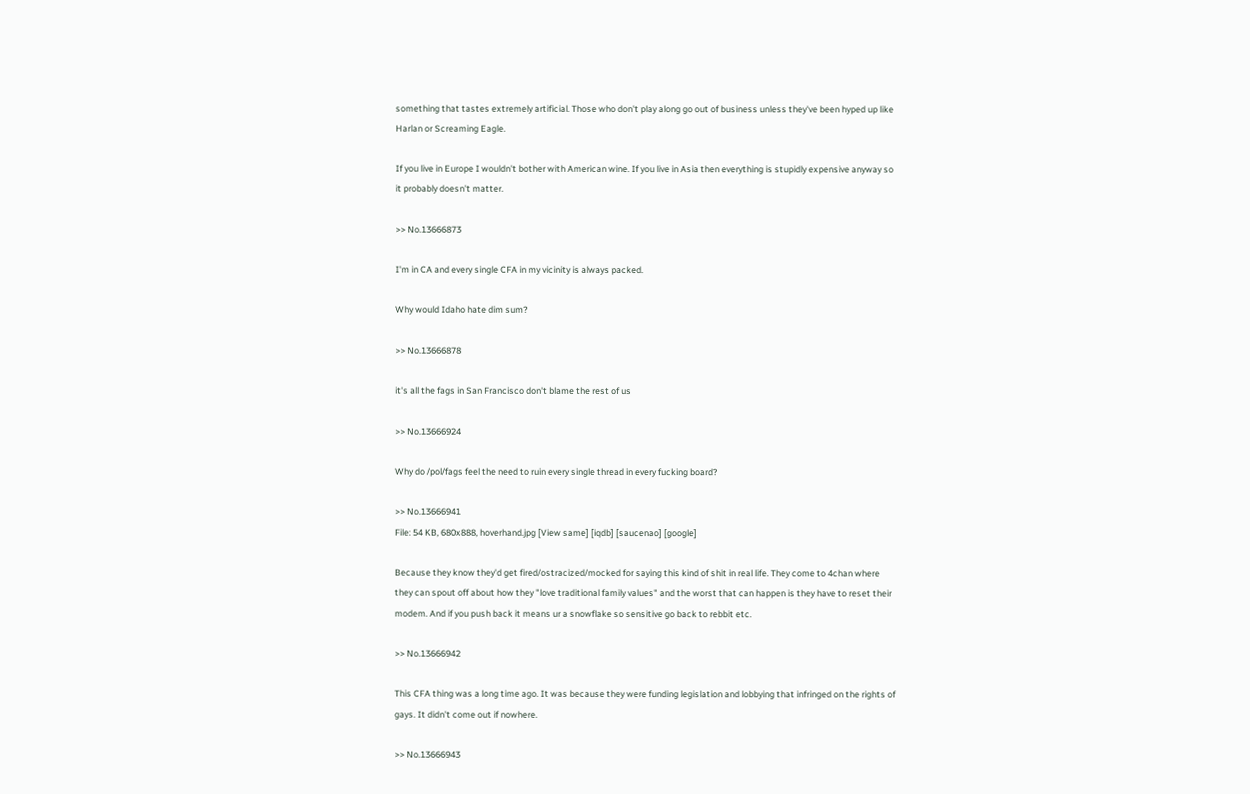something that tastes extremely artificial. Those who don't play along go out of business unless they've been hyped up like Harlan or Screaming Eagle.

If you live in Europe I wouldn't bother with American wine. If you live in Asia then everything is stupidly expensive anyway so it probably doesn't matter.

>> No.13666873

I'm in CA and every single CFA in my vicinity is always packed.

Why would Idaho hate dim sum?

>> No.13666878

it's all the fags in San Francisco don't blame the rest of us

>> No.13666924

Why do /pol/fags feel the need to ruin every single thread in every fucking board?

>> No.13666941
File: 54 KB, 680x888, hoverhand.jpg [View same] [iqdb] [saucenao] [google]

Because they know they'd get fired/ostracized/mocked for saying this kind of shit in real life. They come to 4chan where they can spout off about how they "love traditional family values" and the worst that can happen is they have to reset their modem. And if you push back it means ur a snowflake so sensitive go back to rebbit etc.

>> No.13666942

This CFA thing was a long time ago. It was because they were funding legislation and lobbying that infringed on the rights of gays. It didn't come out if nowhere.

>> No.13666943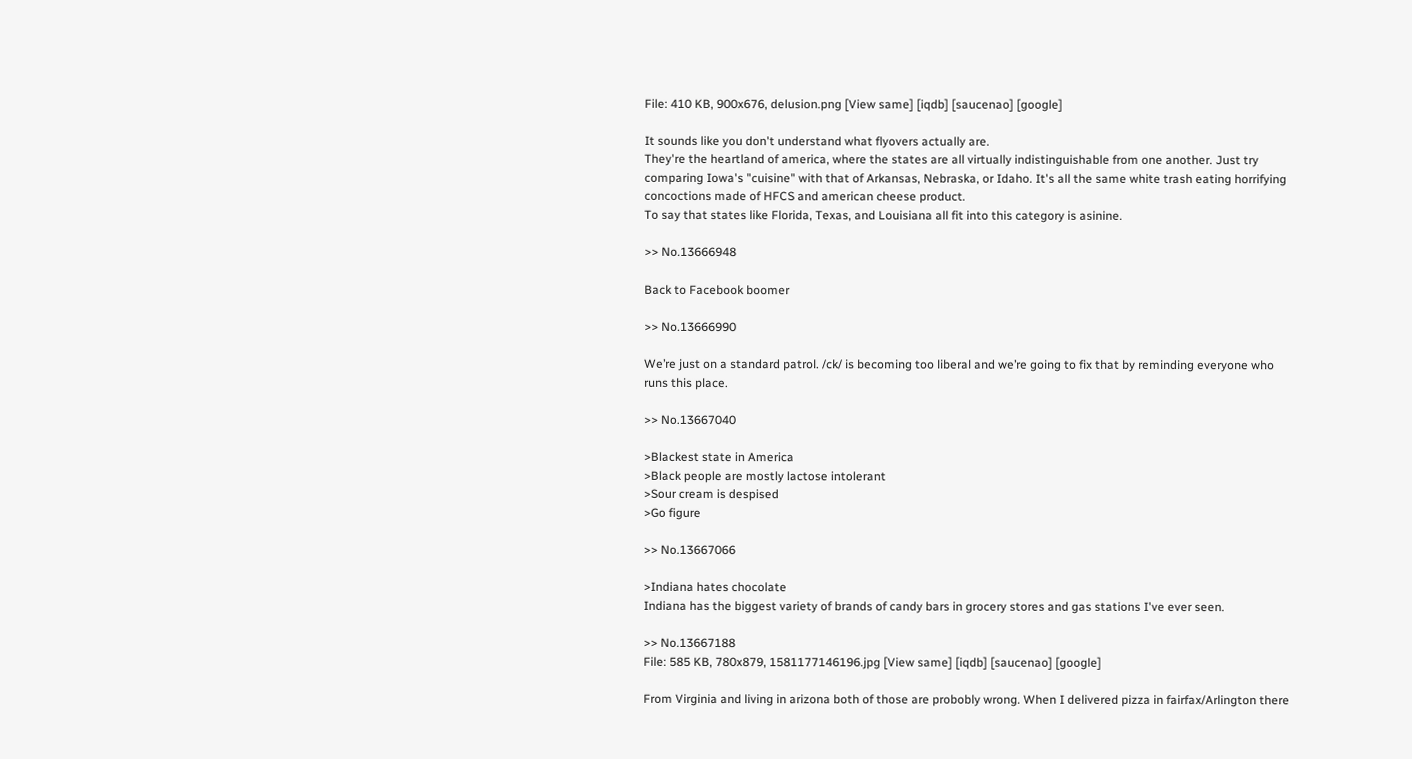File: 410 KB, 900x676, delusion.png [View same] [iqdb] [saucenao] [google]

It sounds like you don't understand what flyovers actually are.
They're the heartland of america, where the states are all virtually indistinguishable from one another. Just try comparing Iowa's "cuisine" with that of Arkansas, Nebraska, or Idaho. It's all the same white trash eating horrifying concoctions made of HFCS and american cheese product.
To say that states like Florida, Texas, and Louisiana all fit into this category is asinine.

>> No.13666948

Back to Facebook boomer

>> No.13666990

We’re just on a standard patrol. /ck/ is becoming too liberal and we’re going to fix that by reminding everyone who runs this place.

>> No.13667040

>Blackest state in America
>Black people are mostly lactose intolerant
>Sour cream is despised
>Go figure

>> No.13667066

>Indiana hates chocolate
Indiana has the biggest variety of brands of candy bars in grocery stores and gas stations I've ever seen.

>> No.13667188
File: 585 KB, 780x879, 1581177146196.jpg [View same] [iqdb] [saucenao] [google]

From Virginia and living in arizona both of those are probobly wrong. When I delivered pizza in fairfax/Arlington there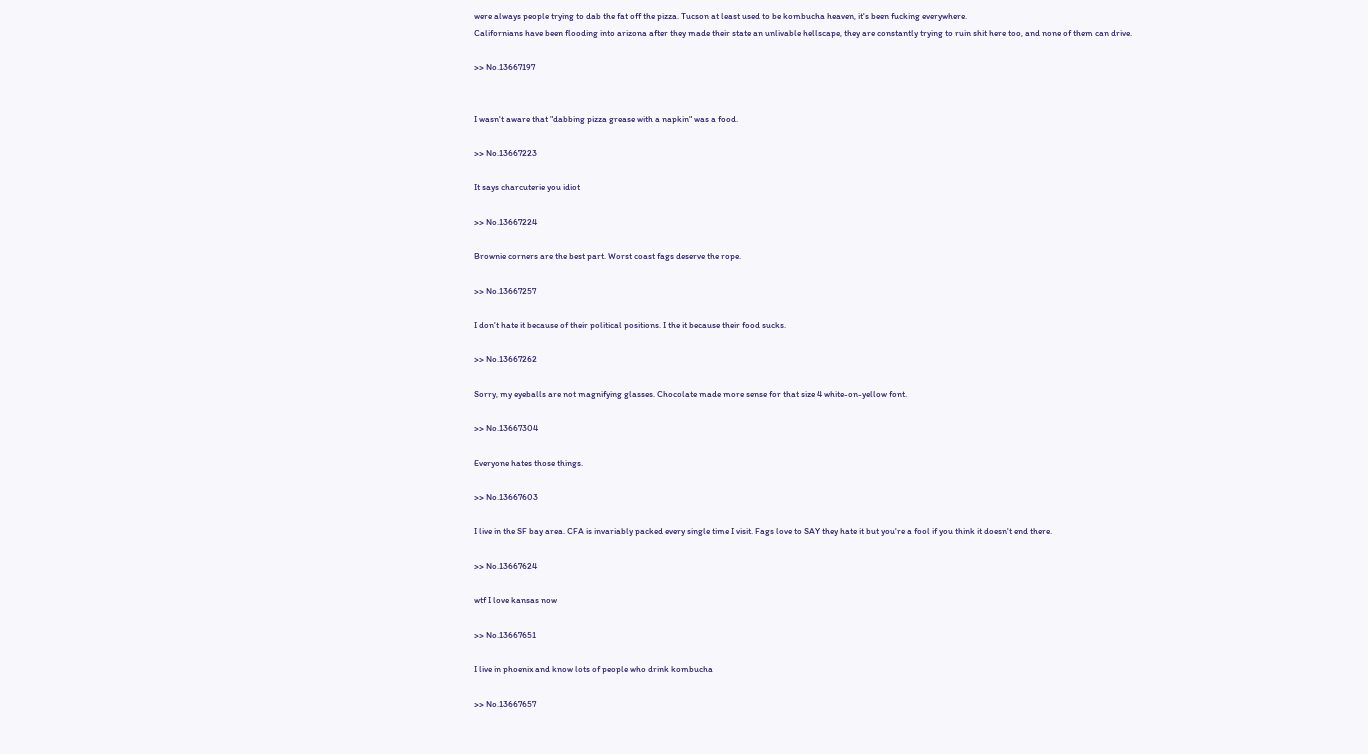were always people trying to dab the fat off the pizza. Tucson at least used to be kombucha heaven, it's been fucking everywhere.
Californians have been flooding into arizona after they made their state an unlivable hellscape, they are constantly trying to ruin shit here too, and none of them can drive.

>> No.13667197


I wasn't aware that "dabbing pizza grease with a napkin" was a food.

>> No.13667223

It says charcuterie you idiot

>> No.13667224

Brownie corners are the best part. Worst coast fags deserve the rope.

>> No.13667257

I don't hate it because of their political positions. I the it because their food sucks.

>> No.13667262

Sorry, my eyeballs are not magnifying glasses. Chocolate made more sense for that size 4 white-on-yellow font.

>> No.13667304

Everyone hates those things.

>> No.13667603

I live in the SF bay area. CFA is invariably packed every single time I visit. Fags love to SAY they hate it but you're a fool if you think it doesn't end there.

>> No.13667624

wtf I love kansas now

>> No.13667651

I live in phoenix and know lots of people who drink kombucha

>> No.13667657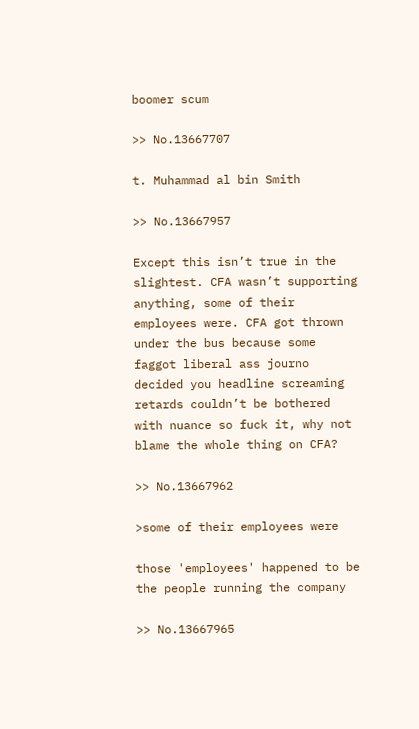boomer scum

>> No.13667707

t. Muhammad al bin Smith

>> No.13667957

Except this isn’t true in the slightest. CFA wasn’t supporting anything, some of their employees were. CFA got thrown under the bus because some faggot liberal ass journo decided you headline screaming retards couldn’t be bothered with nuance so fuck it, why not blame the whole thing on CFA?

>> No.13667962

>some of their employees were

those 'employees' happened to be the people running the company

>> No.13667965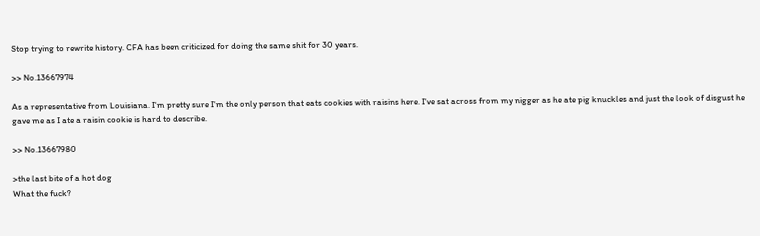Stop trying to rewrite history. CFA has been criticized for doing the same shit for 30 years.

>> No.13667974

As a representative from Louisiana. I'm pretty sure I'm the only person that eats cookies with raisins here. I've sat across from my nigger as he ate pig knuckles and just the look of disgust he gave me as I ate a raisin cookie is hard to describe.

>> No.13667980

>the last bite of a hot dog
What the fuck?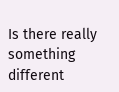Is there really something different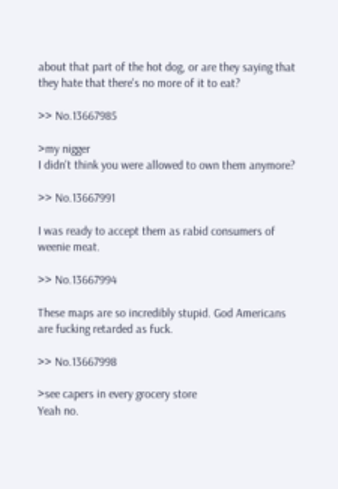about that part of the hot dog, or are they saying that they hate that there's no more of it to eat?

>> No.13667985

>my nigger
I didn't think you were allowed to own them anymore?

>> No.13667991

I was ready to accept them as rabid consumers of weenie meat.

>> No.13667994

These maps are so incredibly stupid. God Americans are fucking retarded as fuck.

>> No.13667998

>see capers in every grocery store
Yeah no.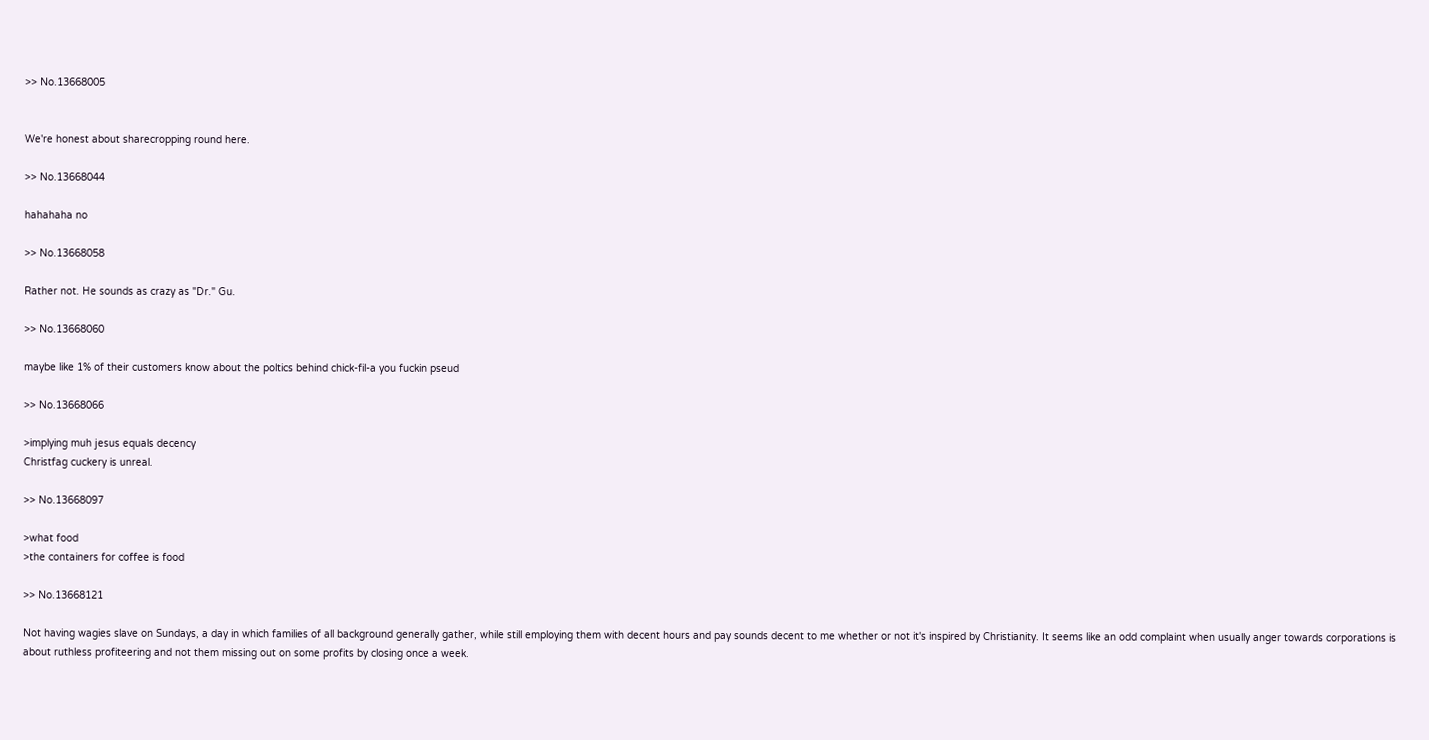>> No.13668005


We're honest about sharecropping round here.

>> No.13668044

hahahaha no

>> No.13668058

Rather not. He sounds as crazy as "Dr." Gu.

>> No.13668060

maybe like 1% of their customers know about the poltics behind chick-fil-a you fuckin pseud

>> No.13668066

>implying muh jesus equals decency
Christfag cuckery is unreal.

>> No.13668097

>what food
>the containers for coffee is food

>> No.13668121

Not having wagies slave on Sundays, a day in which families of all background generally gather, while still employing them with decent hours and pay sounds decent to me whether or not it's inspired by Christianity. It seems like an odd complaint when usually anger towards corporations is about ruthless profiteering and not them missing out on some profits by closing once a week.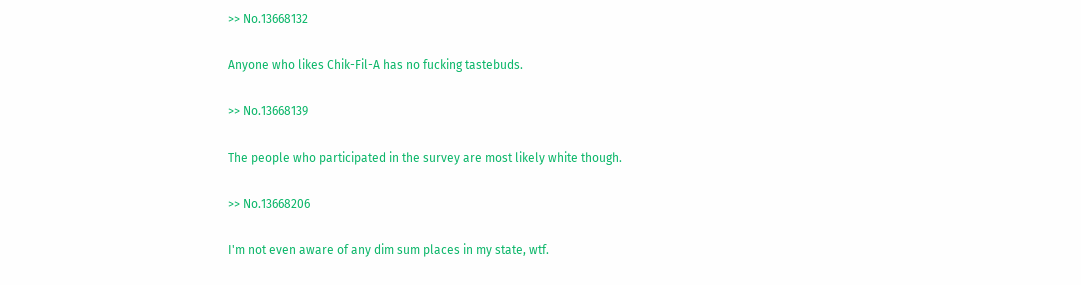>> No.13668132

Anyone who likes Chik-Fil-A has no fucking tastebuds.

>> No.13668139

The people who participated in the survey are most likely white though.

>> No.13668206

I'm not even aware of any dim sum places in my state, wtf.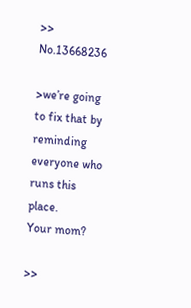>> No.13668236

>we’re going to fix that by reminding everyone who runs this place.
Your mom?

>>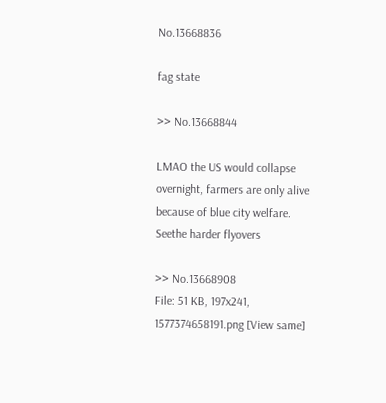No.13668836

fag state

>> No.13668844

LMAO the US would collapse overnight, farmers are only alive because of blue city welfare. Seethe harder flyovers

>> No.13668908
File: 51 KB, 197x241, 1577374658191.png [View same]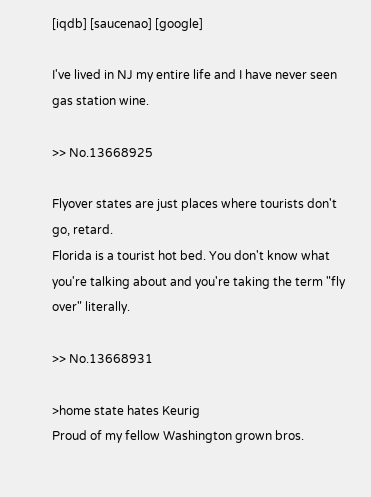[iqdb] [saucenao] [google]

I've lived in NJ my entire life and I have never seen gas station wine.

>> No.13668925

Flyover states are just places where tourists don't go, retard.
Florida is a tourist hot bed. You don't know what you're talking about and you're taking the term "fly over" literally.

>> No.13668931

>home state hates Keurig
Proud of my fellow Washington grown bros.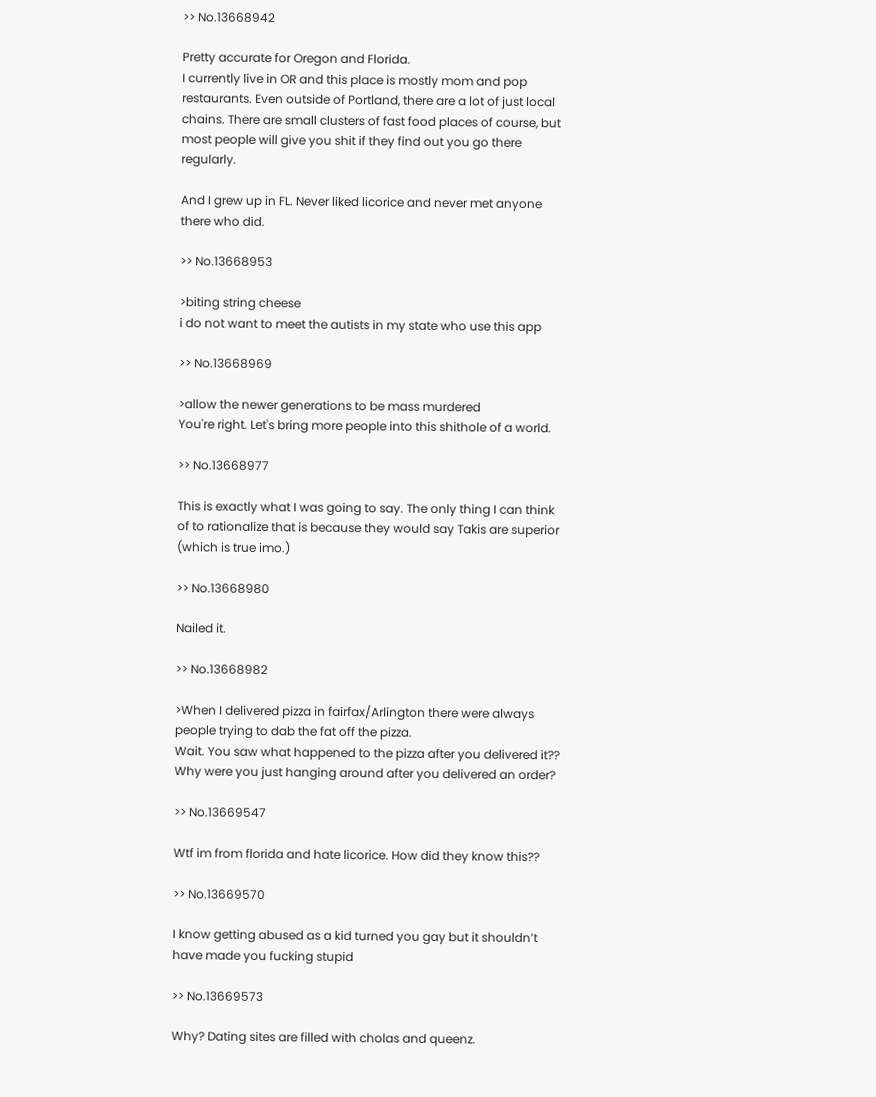>> No.13668942

Pretty accurate for Oregon and Florida.
I currently live in OR and this place is mostly mom and pop restaurants. Even outside of Portland, there are a lot of just local chains. There are small clusters of fast food places of course, but most people will give you shit if they find out you go there regularly.

And I grew up in FL. Never liked licorice and never met anyone there who did.

>> No.13668953

>biting string cheese
i do not want to meet the autists in my state who use this app

>> No.13668969

>allow the newer generations to be mass murdered
You're right. Let's bring more people into this shithole of a world.

>> No.13668977

This is exactly what I was going to say. The only thing I can think of to rationalize that is because they would say Takis are superior (which is true imo.)

>> No.13668980

Nailed it.

>> No.13668982

>When I delivered pizza in fairfax/Arlington there were always people trying to dab the fat off the pizza.
Wait. You saw what happened to the pizza after you delivered it?? Why were you just hanging around after you delivered an order?

>> No.13669547

Wtf im from florida and hate licorice. How did they know this??

>> No.13669570

I know getting abused as a kid turned you gay but it shouldn’t have made you fucking stupid

>> No.13669573

Why? Dating sites are filled with cholas and queenz.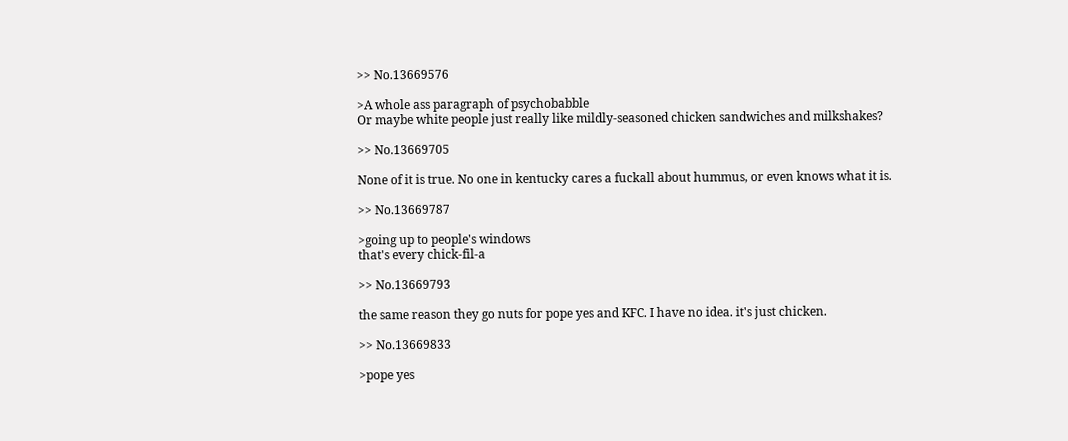>> No.13669576

>A whole ass paragraph of psychobabble
Or maybe white people just really like mildly-seasoned chicken sandwiches and milkshakes?

>> No.13669705

None of it is true. No one in kentucky cares a fuckall about hummus, or even knows what it is.

>> No.13669787

>going up to people's windows
that's every chick-fil-a

>> No.13669793

the same reason they go nuts for pope yes and KFC. I have no idea. it's just chicken.

>> No.13669833

>pope yes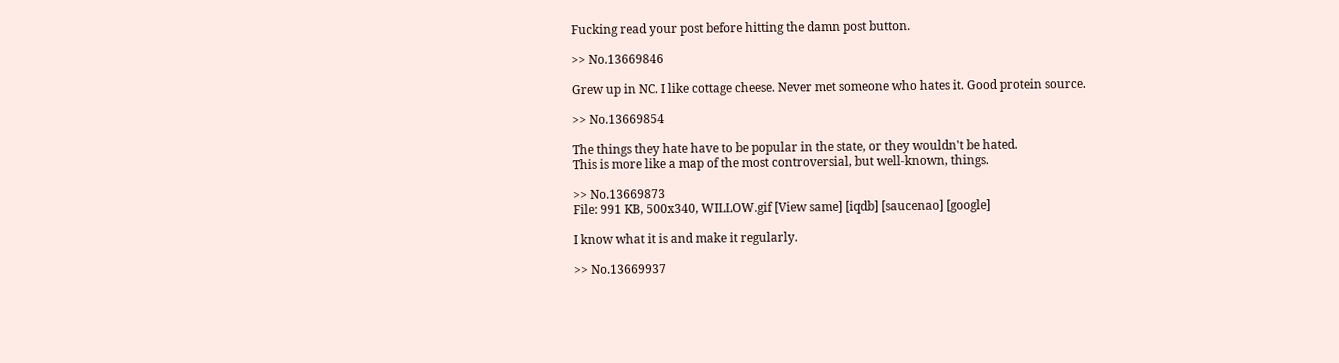Fucking read your post before hitting the damn post button.

>> No.13669846

Grew up in NC. I like cottage cheese. Never met someone who hates it. Good protein source.

>> No.13669854

The things they hate have to be popular in the state, or they wouldn't be hated.
This is more like a map of the most controversial, but well-known, things.

>> No.13669873
File: 991 KB, 500x340, WILLOW.gif [View same] [iqdb] [saucenao] [google]

I know what it is and make it regularly.

>> No.13669937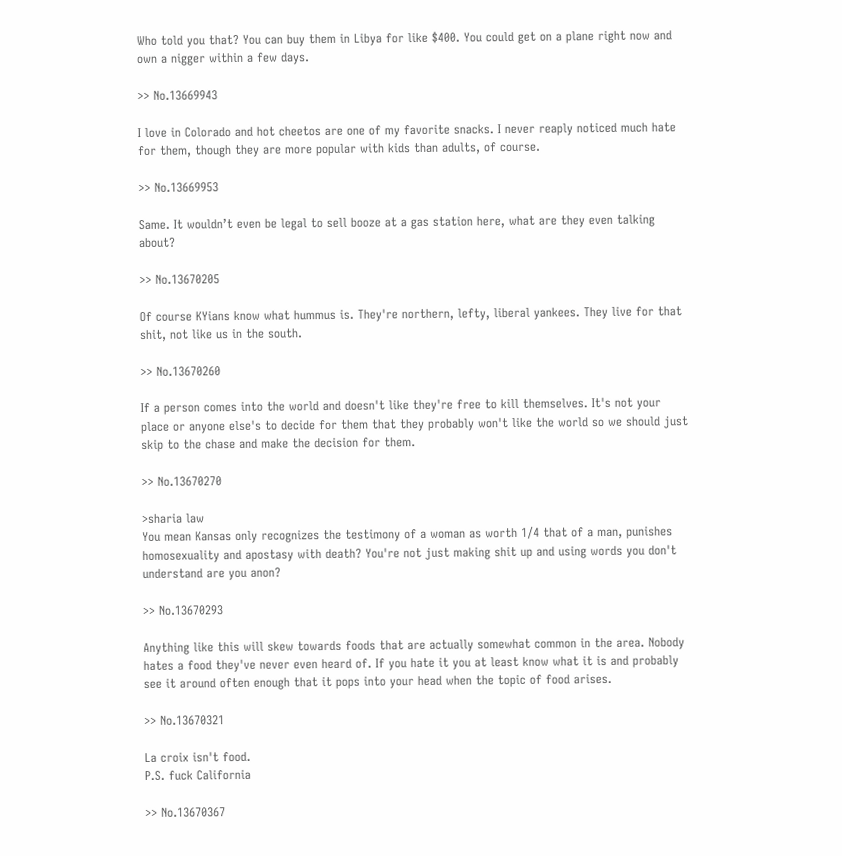Who told you that? You can buy them in Libya for like $400. You could get on a plane right now and own a nigger within a few days.

>> No.13669943

I love in Colorado and hot cheetos are one of my favorite snacks. I never reaply noticed much hate for them, though they are more popular with kids than adults, of course.

>> No.13669953

Same. It wouldn’t even be legal to sell booze at a gas station here, what are they even talking about?

>> No.13670205

Of course KYians know what hummus is. They're northern, lefty, liberal yankees. They live for that shit, not like us in the south.

>> No.13670260

If a person comes into the world and doesn't like they're free to kill themselves. It's not your place or anyone else's to decide for them that they probably won't like the world so we should just skip to the chase and make the decision for them.

>> No.13670270

>sharia law
You mean Kansas only recognizes the testimony of a woman as worth 1/4 that of a man, punishes homosexuality and apostasy with death? You're not just making shit up and using words you don't understand are you anon?

>> No.13670293

Anything like this will skew towards foods that are actually somewhat common in the area. Nobody hates a food they've never even heard of. If you hate it you at least know what it is and probably see it around often enough that it pops into your head when the topic of food arises.

>> No.13670321

La croix isn't food.
P.S. fuck California

>> No.13670367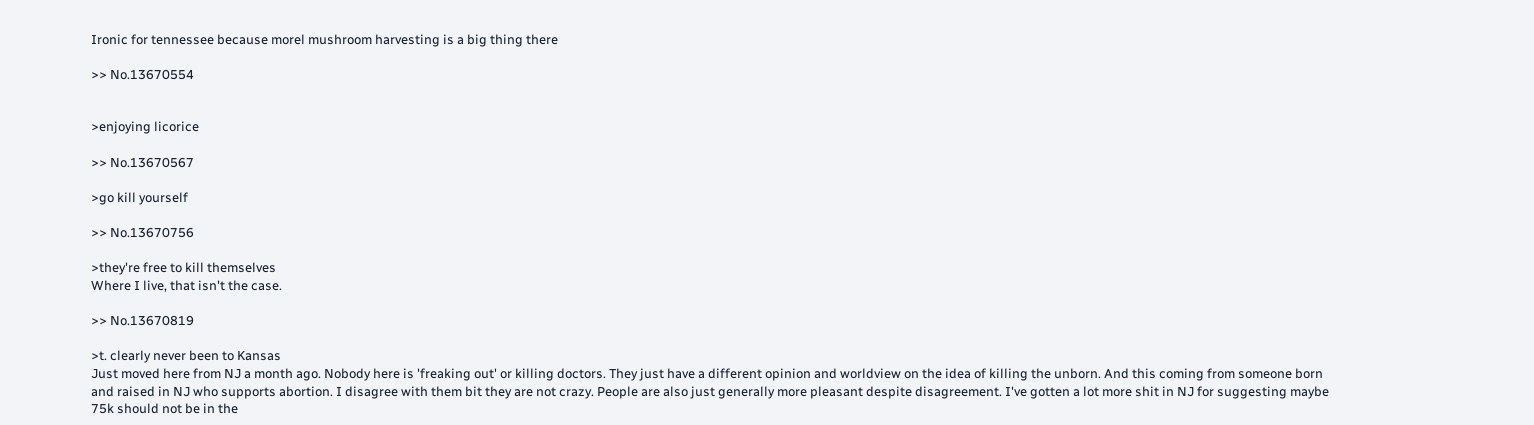Ironic for tennessee because morel mushroom harvesting is a big thing there

>> No.13670554


>enjoying licorice

>> No.13670567

>go kill yourself

>> No.13670756

>they're free to kill themselves
Where I live, that isn't the case.

>> No.13670819

>t. clearly never been to Kansas
Just moved here from NJ a month ago. Nobody here is 'freaking out' or killing doctors. They just have a different opinion and worldview on the idea of killing the unborn. And this coming from someone born and raised in NJ who supports abortion. I disagree with them bit they are not crazy. People are also just generally more pleasant despite disagreement. I've gotten a lot more shit in NJ for suggesting maybe 75k should not be in the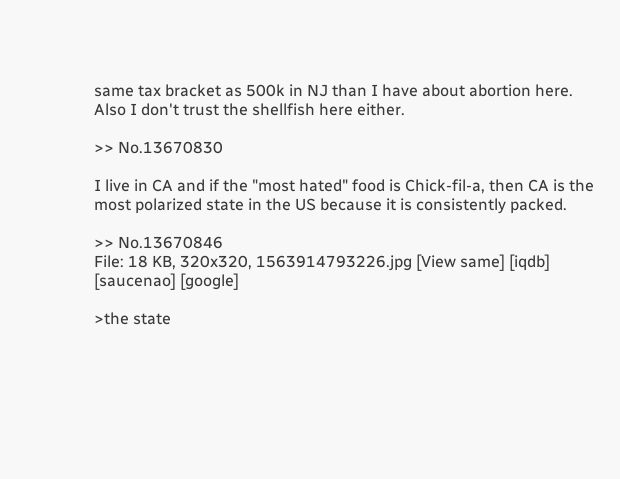same tax bracket as 500k in NJ than I have about abortion here.
Also I don't trust the shellfish here either.

>> No.13670830

I live in CA and if the "most hated" food is Chick-fil-a, then CA is the most polarized state in the US because it is consistently packed.

>> No.13670846
File: 18 KB, 320x320, 1563914793226.jpg [View same] [iqdb] [saucenao] [google]

>the state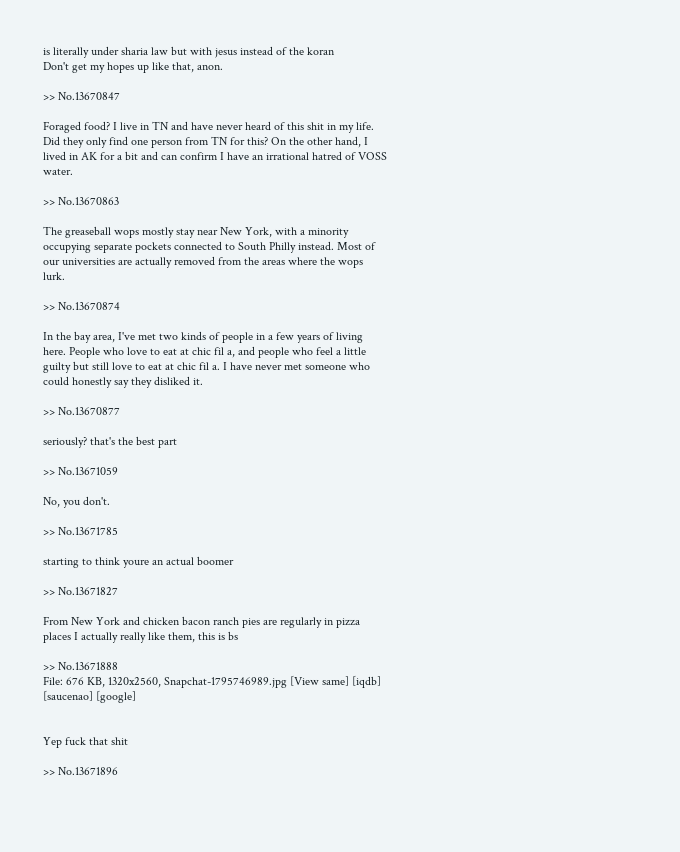is literally under sharia law but with jesus instead of the koran
Don't get my hopes up like that, anon.

>> No.13670847

Foraged food? I live in TN and have never heard of this shit in my life. Did they only find one person from TN for this? On the other hand, I lived in AK for a bit and can confirm I have an irrational hatred of VOSS water.

>> No.13670863

The greaseball wops mostly stay near New York, with a minority occupying separate pockets connected to South Philly instead. Most of our universities are actually removed from the areas where the wops lurk.

>> No.13670874

In the bay area, I've met two kinds of people in a few years of living here. People who love to eat at chic fil a, and people who feel a little guilty but still love to eat at chic fil a. I have never met someone who could honestly say they disliked it.

>> No.13670877

seriously? that's the best part

>> No.13671059

No, you don't.

>> No.13671785

starting to think youre an actual boomer

>> No.13671827

From New York and chicken bacon ranch pies are regularly in pizza places I actually really like them, this is bs

>> No.13671888
File: 676 KB, 1320x2560, Snapchat-1795746989.jpg [View same] [iqdb] [saucenao] [google]


Yep fuck that shit

>> No.13671896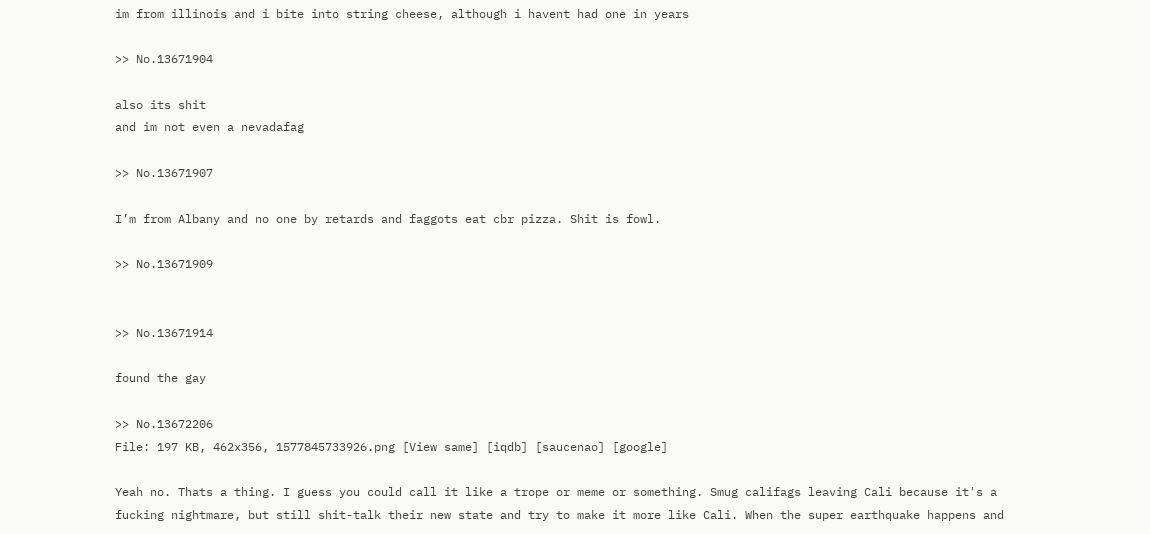im from illinois and i bite into string cheese, although i havent had one in years

>> No.13671904

also its shit
and im not even a nevadafag

>> No.13671907

I’m from Albany and no one by retards and faggots eat cbr pizza. Shit is fowl.

>> No.13671909


>> No.13671914

found the gay

>> No.13672206
File: 197 KB, 462x356, 1577845733926.png [View same] [iqdb] [saucenao] [google]

Yeah no. Thats a thing. I guess you could call it like a trope or meme or something. Smug califags leaving Cali because it's a fucking nightmare, but still shit-talk their new state and try to make it more like Cali. When the super earthquake happens and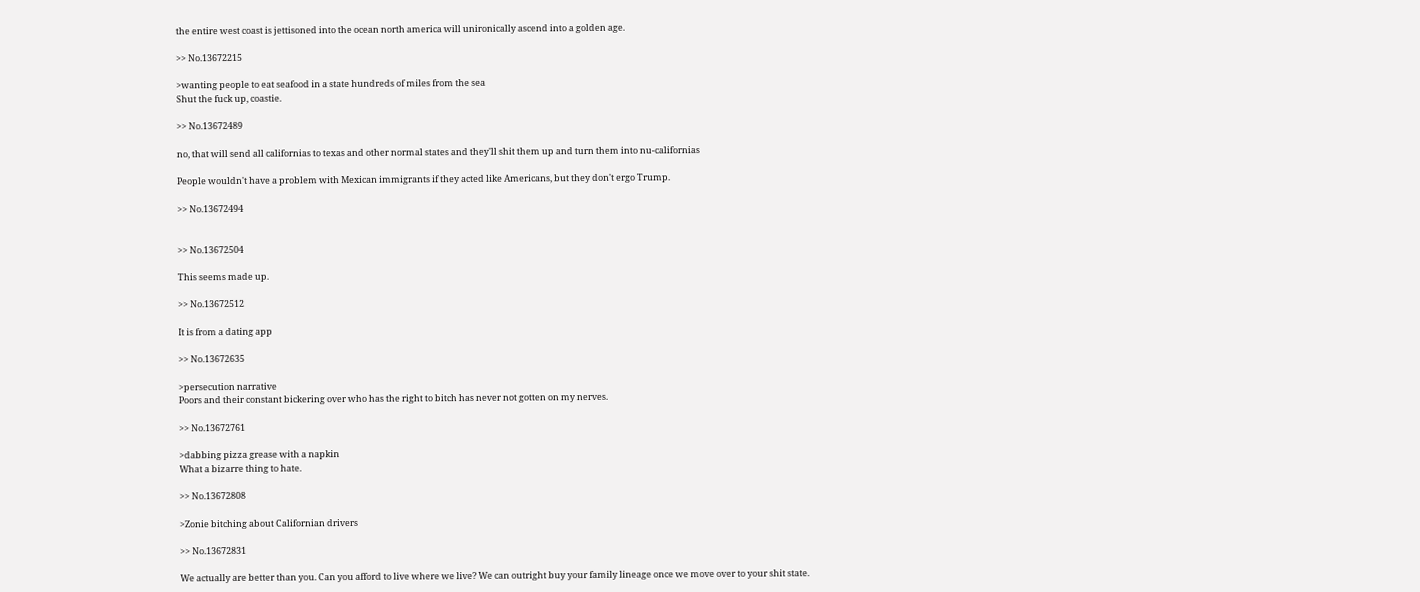the entire west coast is jettisoned into the ocean north america will unironically ascend into a golden age.

>> No.13672215

>wanting people to eat seafood in a state hundreds of miles from the sea
Shut the fuck up, coastie.

>> No.13672489

no, that will send all californias to texas and other normal states and they'll shit them up and turn them into nu-californias

People wouldn't have a problem with Mexican immigrants if they acted like Americans, but they don't ergo Trump.

>> No.13672494


>> No.13672504

This seems made up.

>> No.13672512

It is from a dating app

>> No.13672635

>persecution narrative
Poors and their constant bickering over who has the right to bitch has never not gotten on my nerves.

>> No.13672761

>dabbing pizza grease with a napkin
What a bizarre thing to hate.

>> No.13672808

>Zonie bitching about Californian drivers

>> No.13672831

We actually are better than you. Can you afford to live where we live? We can outright buy your family lineage once we move over to your shit state.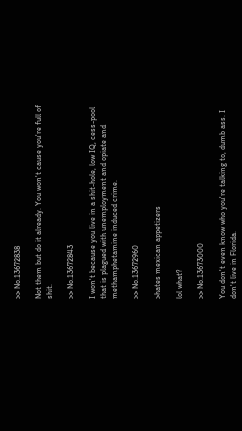>> No.13672838

Not them but do it already. You won't cause you're full of shit.

>> No.13672843

I won't because you live in a shit-hole, low IQ, cess-pool that is plagued with unemployment and opiate and methamphetamine induced crime.

>> No.13672960

>hates mexican appetizers

lol what?

>> No.13673000

You don't even know who you're talking to, dumb ass. I don't live in Florida.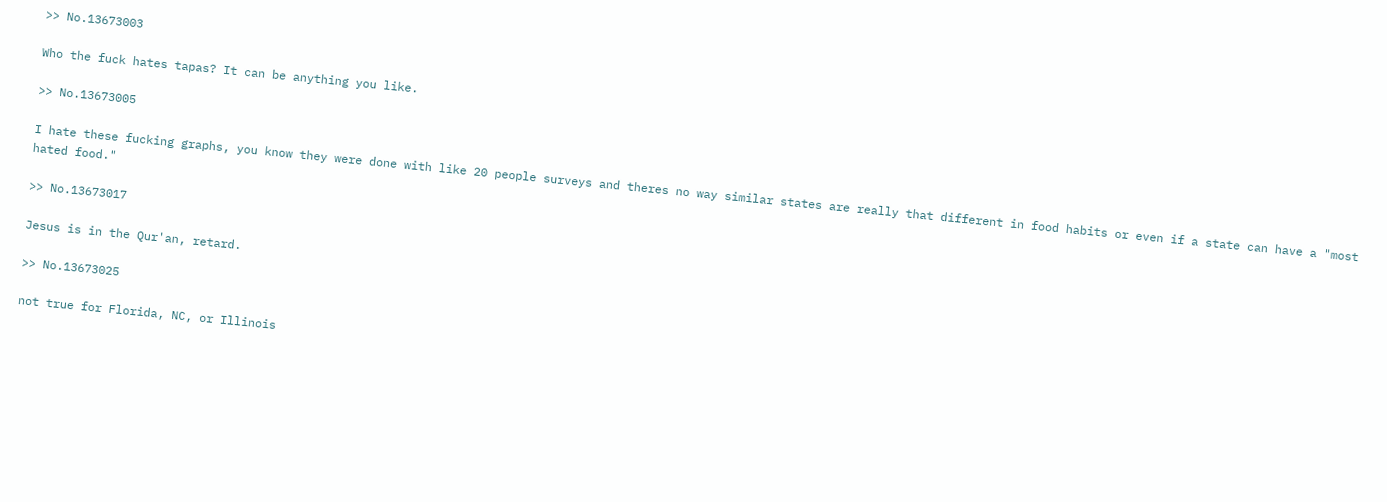>> No.13673003

Who the fuck hates tapas? It can be anything you like.

>> No.13673005

I hate these fucking graphs, you know they were done with like 20 people surveys and theres no way similar states are really that different in food habits or even if a state can have a "most hated food."

>> No.13673017

Jesus is in the Qur'an, retard.

>> No.13673025

not true for Florida, NC, or Illinois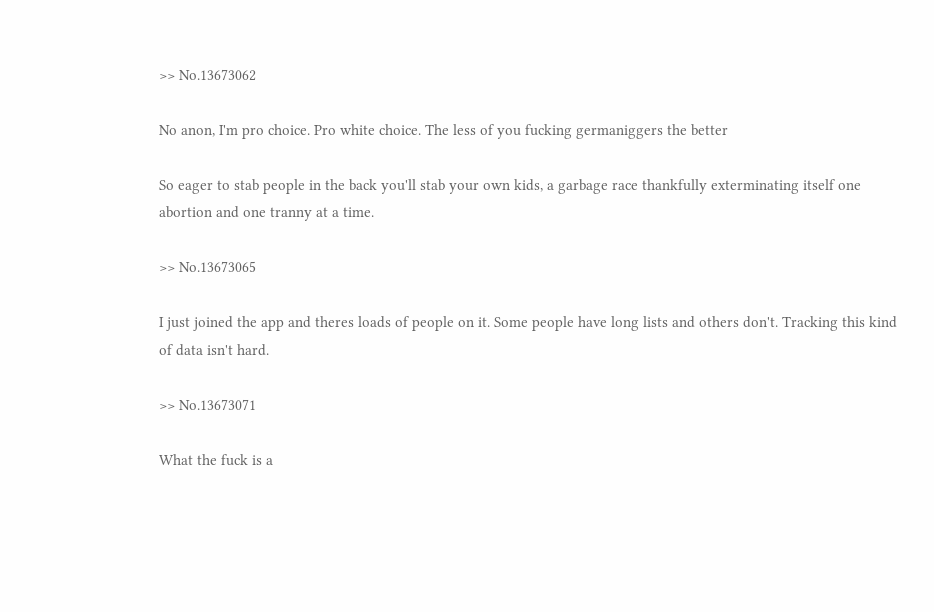>> No.13673062

No anon, I'm pro choice. Pro white choice. The less of you fucking germaniggers the better

So eager to stab people in the back you'll stab your own kids, a garbage race thankfully exterminating itself one abortion and one tranny at a time.

>> No.13673065

I just joined the app and theres loads of people on it. Some people have long lists and others don't. Tracking this kind of data isn't hard.

>> No.13673071

What the fuck is a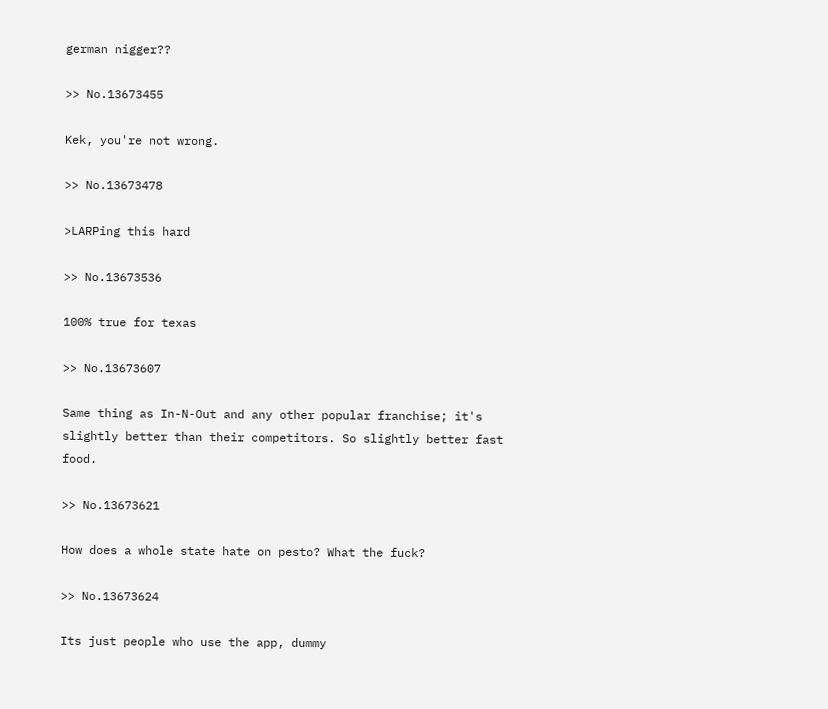german nigger??

>> No.13673455

Kek, you're not wrong.

>> No.13673478

>LARPing this hard

>> No.13673536

100% true for texas

>> No.13673607

Same thing as In-N-Out and any other popular franchise; it's slightly better than their competitors. So slightly better fast food.

>> No.13673621

How does a whole state hate on pesto? What the fuck?

>> No.13673624

Its just people who use the app, dummy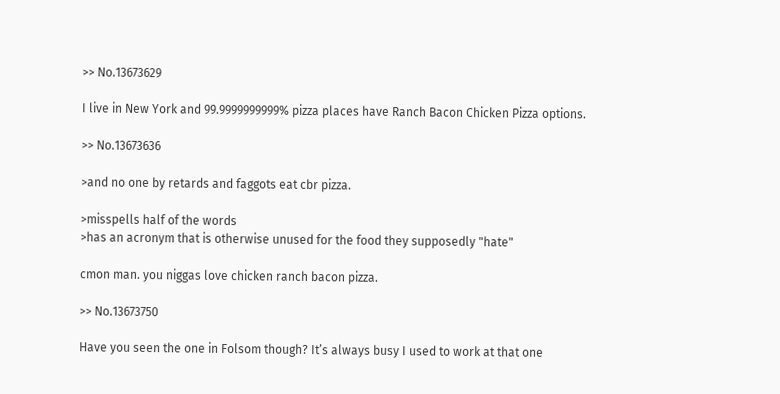>> No.13673629

I live in New York and 99.9999999999% pizza places have Ranch Bacon Chicken Pizza options.

>> No.13673636

>and no one by retards and faggots eat cbr pizza.

>misspells half of the words
>has an acronym that is otherwise unused for the food they supposedly "hate"

cmon man. you niggas love chicken ranch bacon pizza.

>> No.13673750

Have you seen the one in Folsom though? It’s always busy I used to work at that one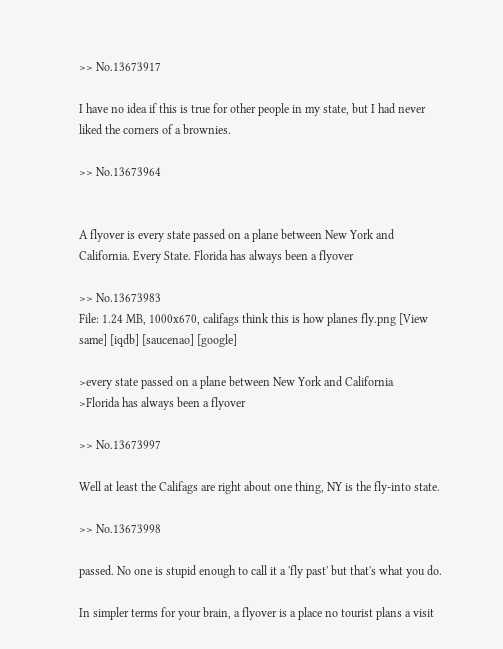>> No.13673917

I have no idea if this is true for other people in my state, but I had never liked the corners of a brownies.

>> No.13673964


A flyover is every state passed on a plane between New York and California. Every State. Florida has always been a flyover

>> No.13673983
File: 1.24 MB, 1000x670, califags think this is how planes fly.png [View same] [iqdb] [saucenao] [google]

>every state passed on a plane between New York and California
>Florida has always been a flyover

>> No.13673997

Well at least the Califags are right about one thing, NY is the fly-into state.

>> No.13673998

passed. No one is stupid enough to call it a 'fly past' but that's what you do.

In simpler terms for your brain, a flyover is a place no tourist plans a visit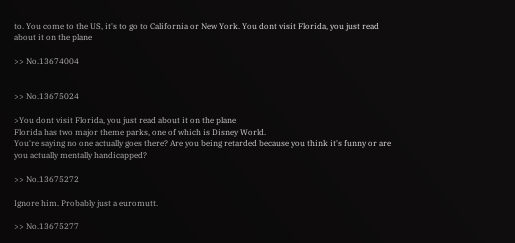to. You come to the US, it's to go to California or New York. You dont visit Florida, you just read about it on the plane

>> No.13674004


>> No.13675024

>You dont visit Florida, you just read about it on the plane
Florida has two major theme parks, one of which is Disney World.
You're saying no one actually goes there? Are you being retarded because you think it's funny or are you actually mentally handicapped?

>> No.13675272

Ignore him. Probably just a euromutt.

>> No.13675277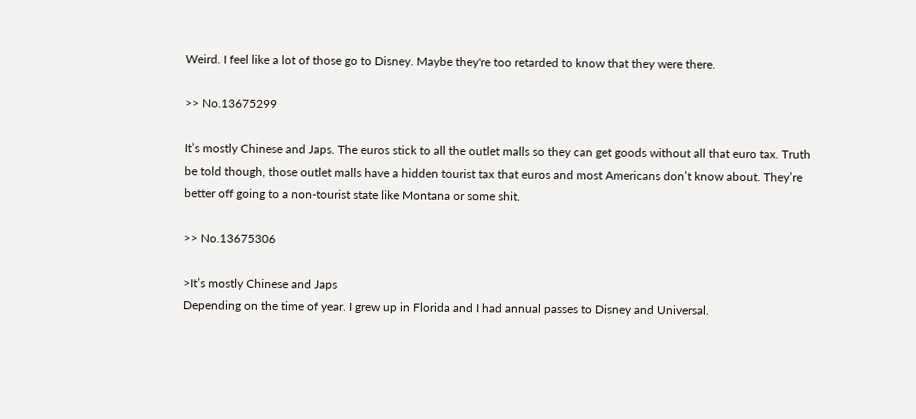Weird. I feel like a lot of those go to Disney. Maybe they're too retarded to know that they were there.

>> No.13675299

It’s mostly Chinese and Japs. The euros stick to all the outlet malls so they can get goods without all that euro tax. Truth be told though, those outlet malls have a hidden tourist tax that euros and most Americans don’t know about. They’re better off going to a non-tourist state like Montana or some shit.

>> No.13675306

>It’s mostly Chinese and Japs
Depending on the time of year. I grew up in Florida and I had annual passes to Disney and Universal.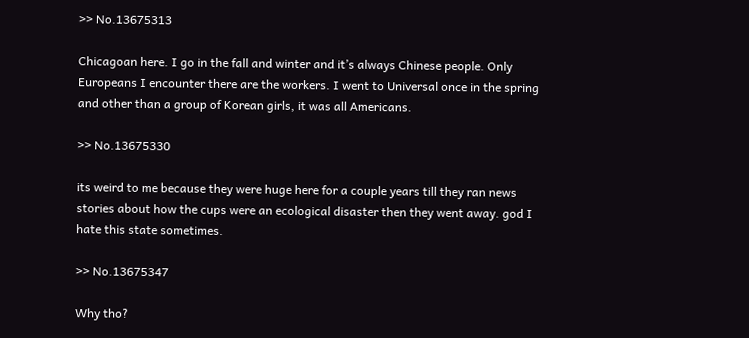>> No.13675313

Chicagoan here. I go in the fall and winter and it’s always Chinese people. Only Europeans I encounter there are the workers. I went to Universal once in the spring and other than a group of Korean girls, it was all Americans.

>> No.13675330

its weird to me because they were huge here for a couple years till they ran news stories about how the cups were an ecological disaster then they went away. god I hate this state sometimes.

>> No.13675347

Why tho?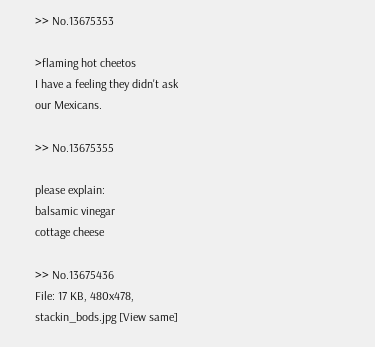>> No.13675353

>flaming hot cheetos
I have a feeling they didn't ask our Mexicans.

>> No.13675355

please explain:
balsamic vinegar
cottage cheese

>> No.13675436
File: 17 KB, 480x478, stackin_bods.jpg [View same]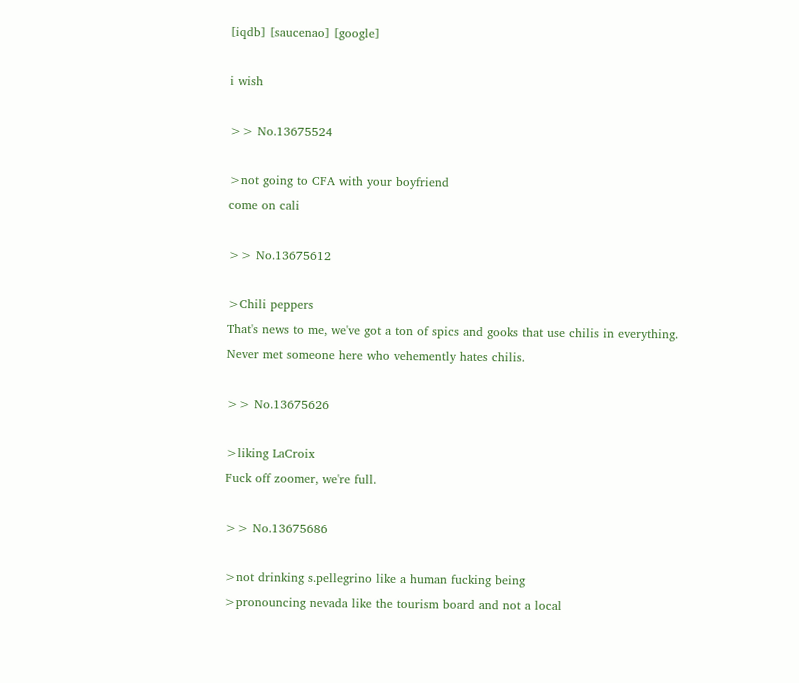[iqdb] [saucenao] [google]

i wish

>> No.13675524

>not going to CFA with your boyfriend
come on cali

>> No.13675612

>Chili peppers
That's news to me, we've got a ton of spics and gooks that use chilis in everything.
Never met someone here who vehemently hates chilis.

>> No.13675626

>liking LaCroix
Fuck off zoomer, we're full.

>> No.13675686

>not drinking s.pellegrino like a human fucking being
>pronouncing nevada like the tourism board and not a local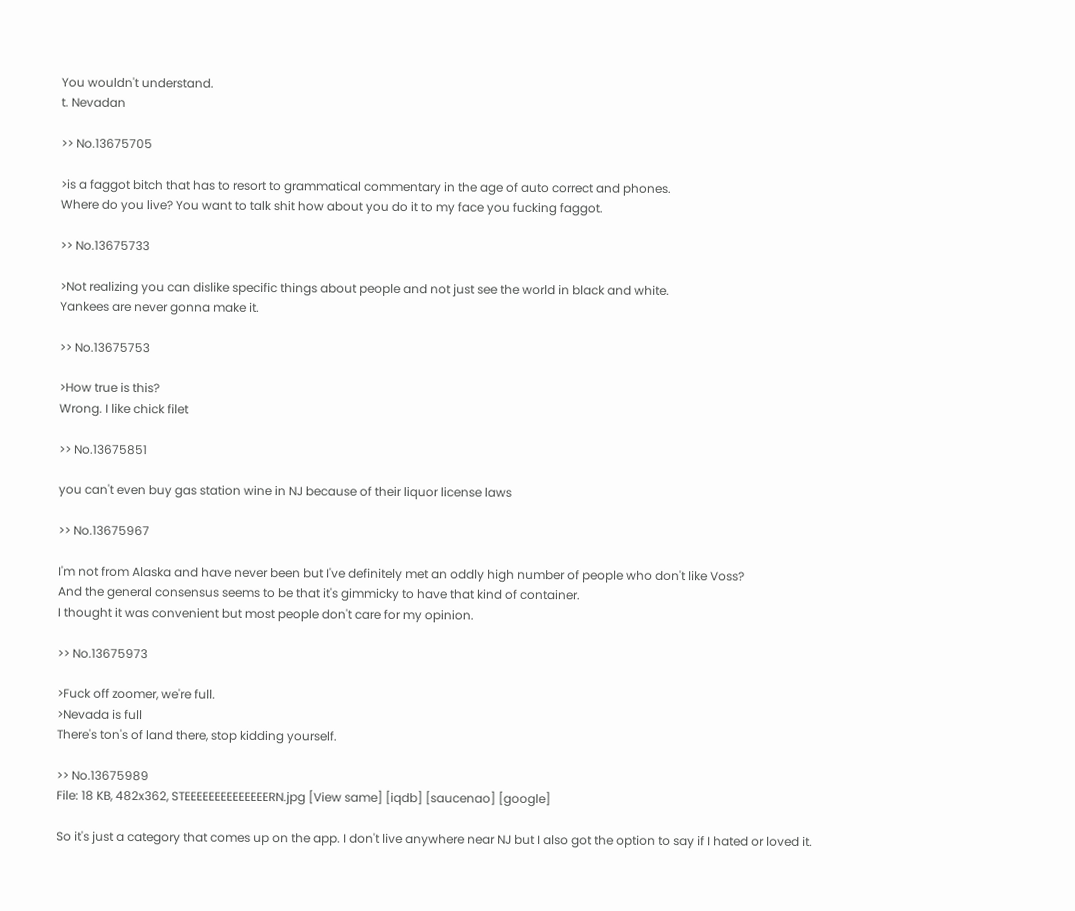You wouldn't understand.
t. Nevadan

>> No.13675705

>is a faggot bitch that has to resort to grammatical commentary in the age of auto correct and phones.
Where do you live? You want to talk shit how about you do it to my face you fucking faggot.

>> No.13675733

>Not realizing you can dislike specific things about people and not just see the world in black and white.
Yankees are never gonna make it.

>> No.13675753

>How true is this?
Wrong. I like chick filet

>> No.13675851

you can't even buy gas station wine in NJ because of their liquor license laws

>> No.13675967

I'm not from Alaska and have never been but I've definitely met an oddly high number of people who don't like Voss?
And the general consensus seems to be that it's gimmicky to have that kind of container.
I thought it was convenient but most people don't care for my opinion.

>> No.13675973

>Fuck off zoomer, we're full.
>Nevada is full
There's ton's of land there, stop kidding yourself.

>> No.13675989
File: 18 KB, 482x362, STEEEEEEEEEEEEEERN.jpg [View same] [iqdb] [saucenao] [google]

So it's just a category that comes up on the app. I don't live anywhere near NJ but I also got the option to say if I hated or loved it.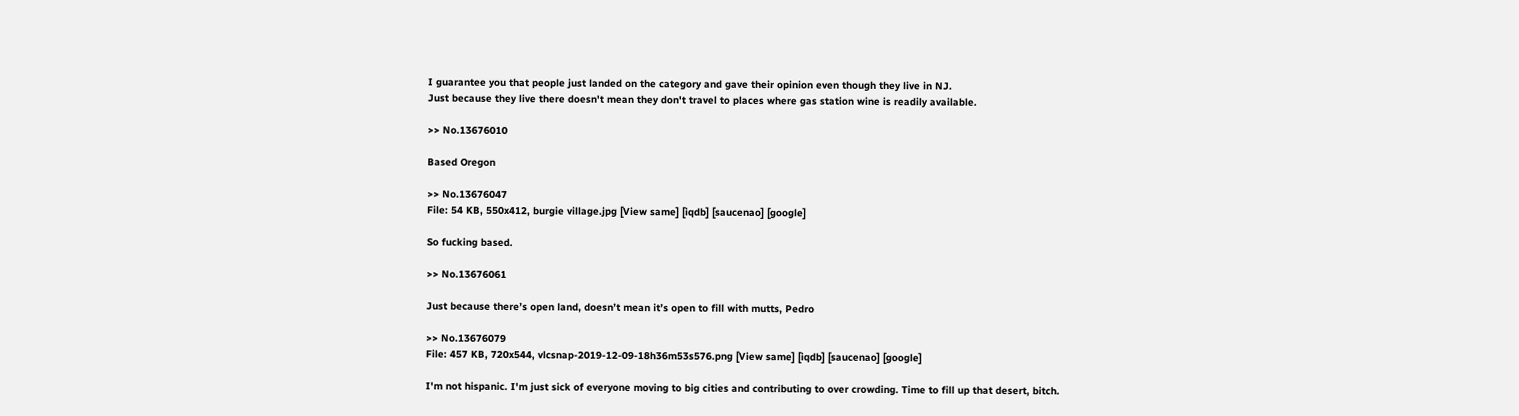I guarantee you that people just landed on the category and gave their opinion even though they live in NJ.
Just because they live there doesn't mean they don't travel to places where gas station wine is readily available.

>> No.13676010

Based Oregon

>> No.13676047
File: 54 KB, 550x412, burgie village.jpg [View same] [iqdb] [saucenao] [google]

So fucking based.

>> No.13676061

Just because there’s open land, doesn’t mean it’s open to fill with mutts, Pedro

>> No.13676079
File: 457 KB, 720x544, vlcsnap-2019-12-09-18h36m53s576.png [View same] [iqdb] [saucenao] [google]

I'm not hispanic. I'm just sick of everyone moving to big cities and contributing to over crowding. Time to fill up that desert, bitch.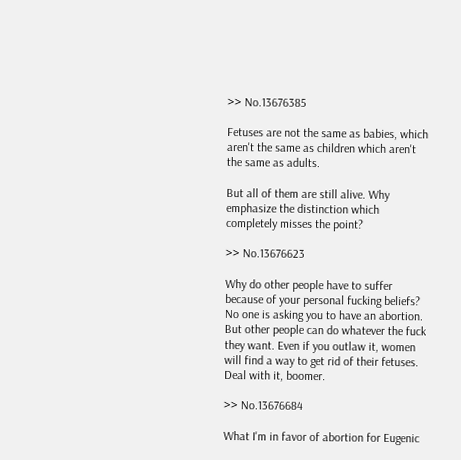>> No.13676385

Fetuses are not the same as babies, which aren't the same as children which aren't the same as adults.

But all of them are still alive. Why emphasize the distinction which completely misses the point?

>> No.13676623

Why do other people have to suffer because of your personal fucking beliefs?
No one is asking you to have an abortion. But other people can do whatever the fuck they want. Even if you outlaw it, women will find a way to get rid of their fetuses.
Deal with it, boomer.

>> No.13676684

What I'm in favor of abortion for Eugenic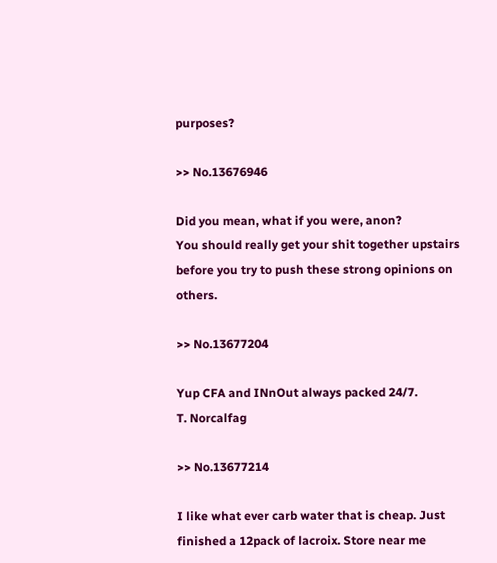purposes?

>> No.13676946

Did you mean, what if you were, anon?
You should really get your shit together upstairs before you try to push these strong opinions on others.

>> No.13677204

Yup CFA and INnOut always packed 24/7.
T. Norcalfag

>> No.13677214

I like what ever carb water that is cheap. Just finished a 12pack of lacroix. Store near me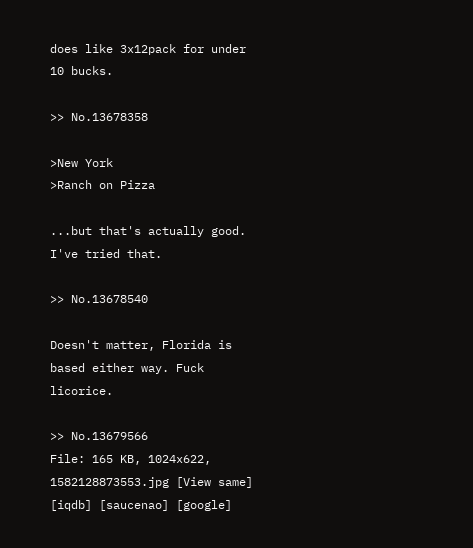does like 3x12pack for under 10 bucks.

>> No.13678358

>New York
>Ranch on Pizza

...but that's actually good. I've tried that.

>> No.13678540

Doesn't matter, Florida is based either way. Fuck licorice.

>> No.13679566
File: 165 KB, 1024x622, 1582128873553.jpg [View same] [iqdb] [saucenao] [google]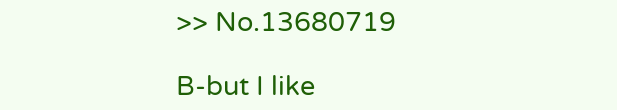>> No.13680719

B-but I like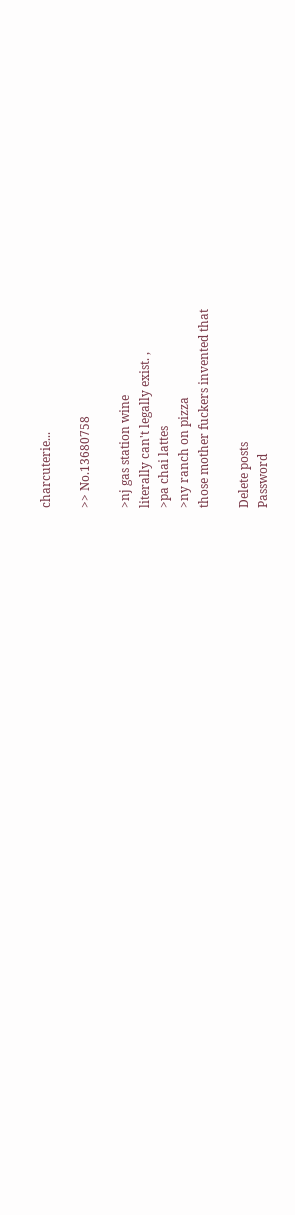charcuterie...

>> No.13680758

>nj gas station wine
literally can't legally exist. ,
>pa chai lattes
>ny ranch on pizza
those mother fuckers invented that

Delete posts
Password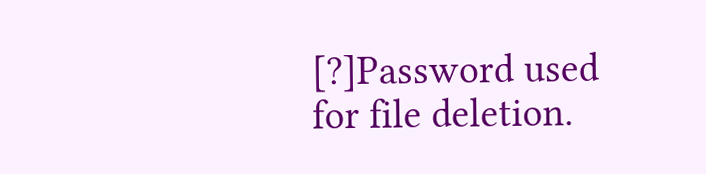[?]Password used for file deletion.